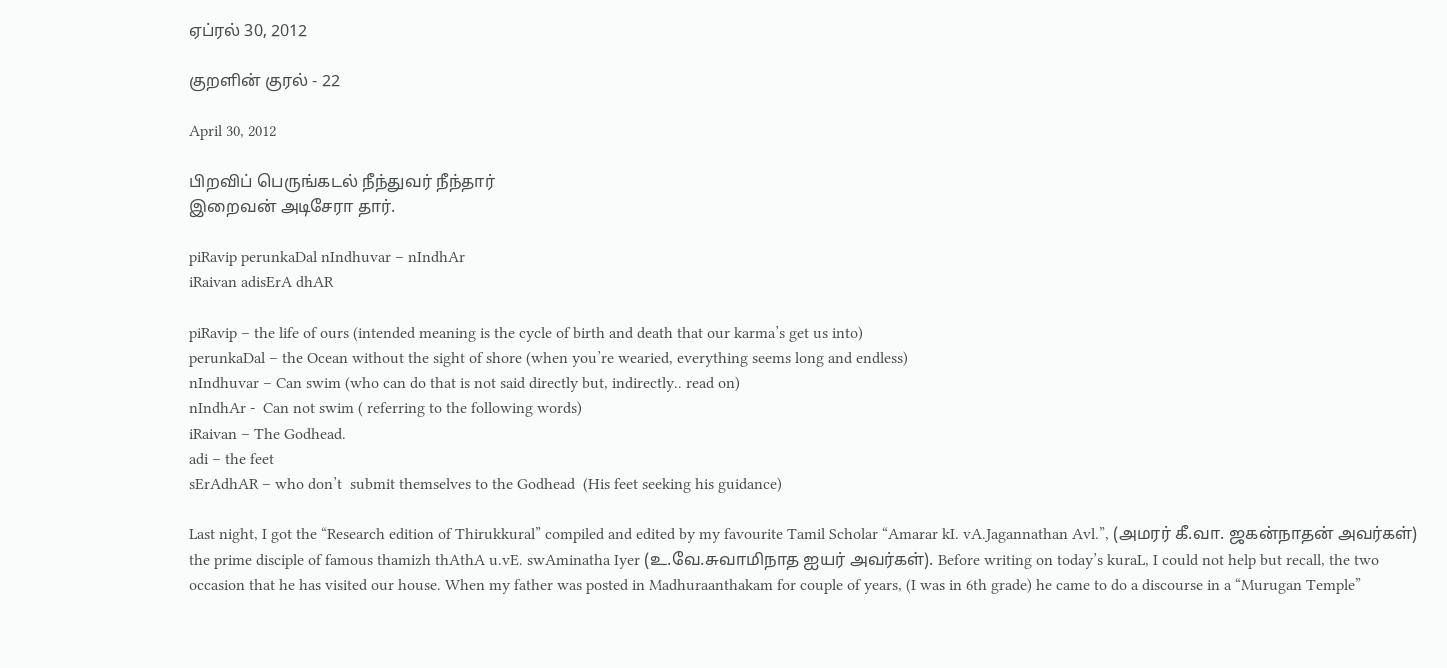ஏப்ரல் 30, 2012

குறளின் குரல் - 22

April 30, 2012

பிறவிப் பெருங்கடல் நீந்துவர் நீந்தார்
இறைவன் அடிசேரா தார்.

piRavip perunkaDal nIndhuvar – nIndhAr
iRaivan adisErA dhAR

piRavip – the life of ours (intended meaning is the cycle of birth and death that our karma’s get us into)
perunkaDal – the Ocean without the sight of shore (when you’re wearied, everything seems long and endless)
nIndhuvar – Can swim (who can do that is not said directly but, indirectly.. read on)
nIndhAr -  Can not swim ( referring to the following words)
iRaivan – The Godhead.
adi – the feet
sErAdhAR – who don’t  submit themselves to the Godhead  (His feet seeking his guidance)

Last night, I got the “Research edition of Thirukkural” compiled and edited by my favourite Tamil Scholar “Amarar kI. vA.Jagannathan Avl.”, (அமரர் கீ.வா. ஜகன்நாதன் அவர்கள்) the prime disciple of famous thamizh thAthA u.vE. swAminatha Iyer (உ.வே.சுவாமிநாத ஐயர் அவர்கள்). Before writing on today’s kuraL, I could not help but recall, the two occasion that he has visited our house. When my father was posted in Madhuraanthakam for couple of years, (I was in 6th grade) he came to do a discourse in a “Murugan Temple”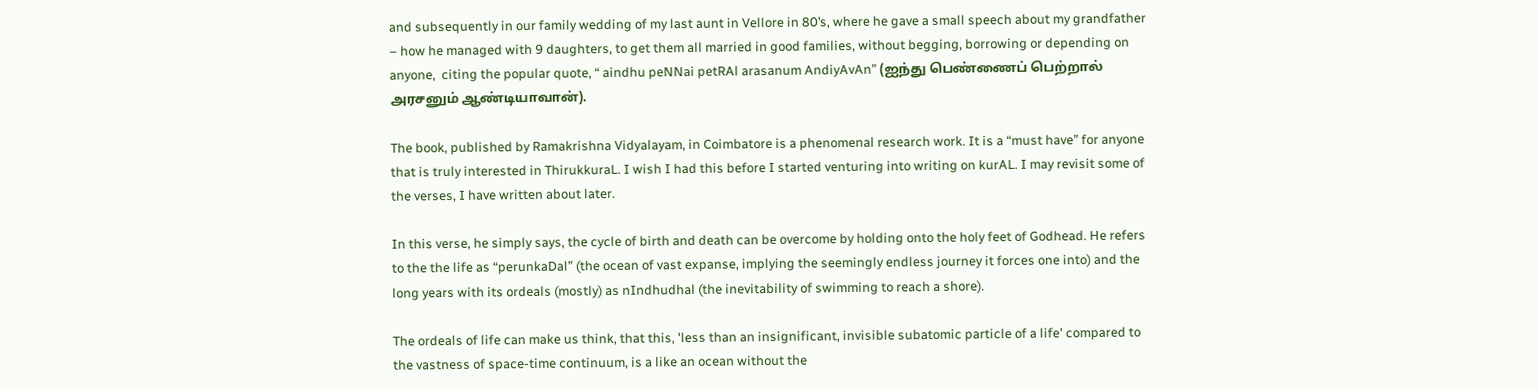and subsequently in our family wedding of my last aunt in Vellore in 80’s, where he gave a small speech about my grandfather – how he managed with 9 daughters, to get them all married in good families, without begging, borrowing or depending on anyone,  citing the popular quote, “ aindhu peNNai petRAl arasanum AndiyAvAn” (ஐந்து பெண்ணைப் பெற்றால் அரசனும் ஆண்டியாவான்).

The book, published by Ramakrishna Vidyalayam, in Coimbatore is a phenomenal research work. It is a “must have” for anyone that is truly interested in ThirukkuraL. I wish I had this before I started venturing into writing on kurAL. I may revisit some of the verses, I have written about later.

In this verse, he simply says, the cycle of birth and death can be overcome by holding onto the holy feet of Godhead. He refers to the the life as “perunkaDal” (the ocean of vast expanse, implying the seemingly endless journey it forces one into) and the long years with its ordeals (mostly) as nIndhudhal (the inevitability of swimming to reach a shore).

The ordeals of life can make us think, that this, 'less than an insignificant, invisible subatomic particle of a life' compared to the vastness of space-time continuum, is a like an ocean without the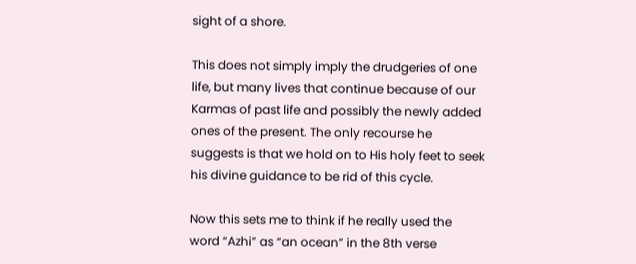sight of a shore.

This does not simply imply the drudgeries of one life, but many lives that continue because of our Karmas of past life and possibly the newly added ones of the present. The only recourse he suggests is that we hold on to His holy feet to seek his divine guidance to be rid of this cycle.

Now this sets me to think if he really used the word “Azhi” as “an ocean” in the 8th verse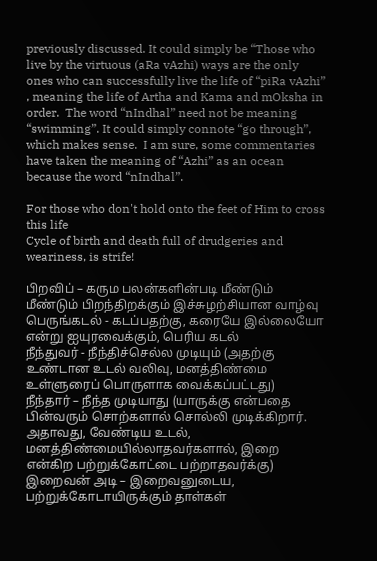previously discussed. It could simply be “Those who live by the virtuous (aRa vAzhi) ways are the only ones who can successfully live the life of “piRa vAzhi” , meaning the life of Artha and Kama and mOksha in order.  The word “nIndhal” need not be meaning “swimming”. It could simply connote “go through”, which makes sense.  I am sure, some commentaries have taken the meaning of “Azhi” as an ocean because the word “nIndhal”.

For those who don't hold onto the feet of Him to cross this life
Cycle of birth and death full of drudgeries and weariness, is strife!

பிறவிப் – கரும பலன்களின்படி மீண்டும் மீண்டும் பிறந்திறக்கும் இச்சுழற்சியான வாழ்வு
பெருங்கடல் - கடப்பதற்கு, கரையே இல்லையோ என்று ஐயுரவைக்கும், பெரிய கடல்
நீந்துவர் - நீந்திச்செல்ல முடியும் (அதற்கு உண்டான உடல் வலிவு, மனத்திண்மை உள்ளுரைப் பொருளாக வைக்கப்பட்டது)
நீந்தார் – நீந்த முடியாது (யாருக்கு என்பதை பின்வரும் சொற்களால் சொல்லி முடிக்கிறார். அதாவது, வேண்டிய உடல், மனத்திண்மையில்லாதவர்களால், இறை என்கிற பற்றுக்கோட்டை பற்றாதவர்க்கு)
இறைவன் அடி – இறைவனுடைய, பற்றுக்கோடாயிருக்கும் தாள்கள்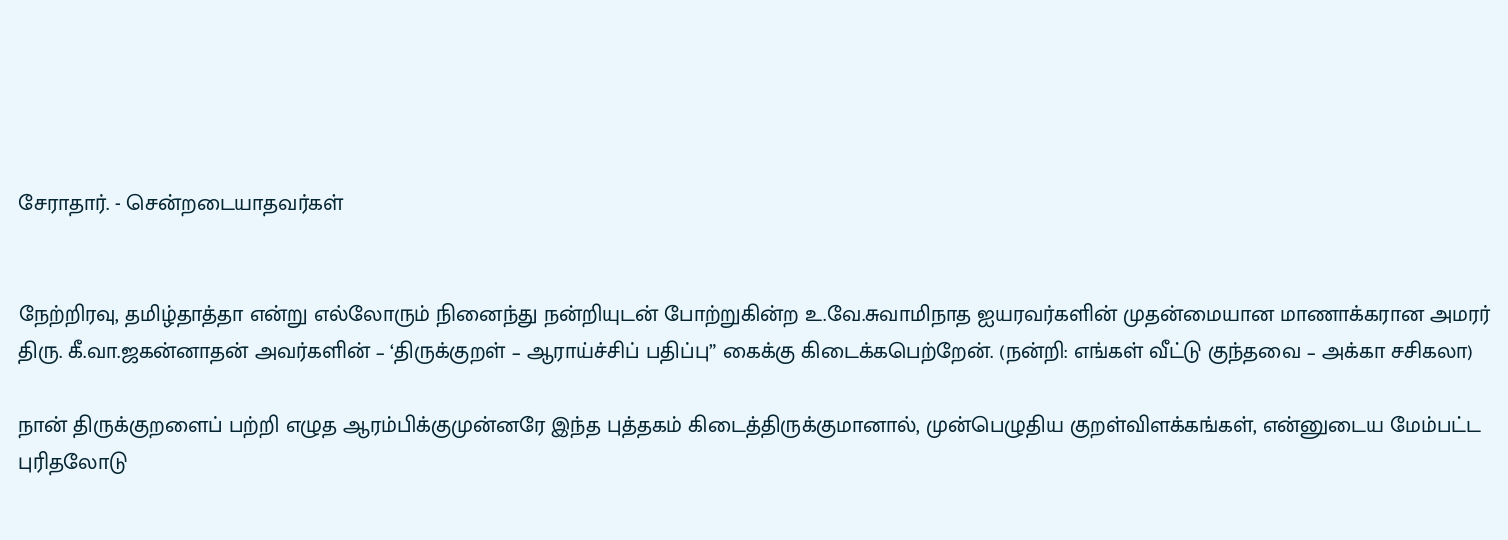சேராதார். - சென்றடையாதவர்கள்


நேற்றிரவு, தமிழ்தாத்தா என்று எல்லோரும் நினைந்து நன்றியுடன் போற்றுகின்ற உ.வே.சுவாமிநாத ஐயரவர்களின் முதன்மையான மாணாக்கரான அமரர் திரு. கீ.வா.ஜகன்னாதன் அவர்களின் – ‘திருக்குறள் – ஆராய்ச்சிப் பதிப்பு” கைக்கு கிடைக்கபெற்றேன். (நன்றி: எங்கள் வீட்டு குந்தவை – அக்கா சசிகலா)

நான் திருக்குறளைப் பற்றி எழுத ஆரம்பிக்குமுன்னரே இந்த புத்தகம் கிடைத்திருக்குமானால், முன்பெழுதிய குறள்விளக்கங்கள், என்னுடைய மேம்பட்ட புரிதலோடு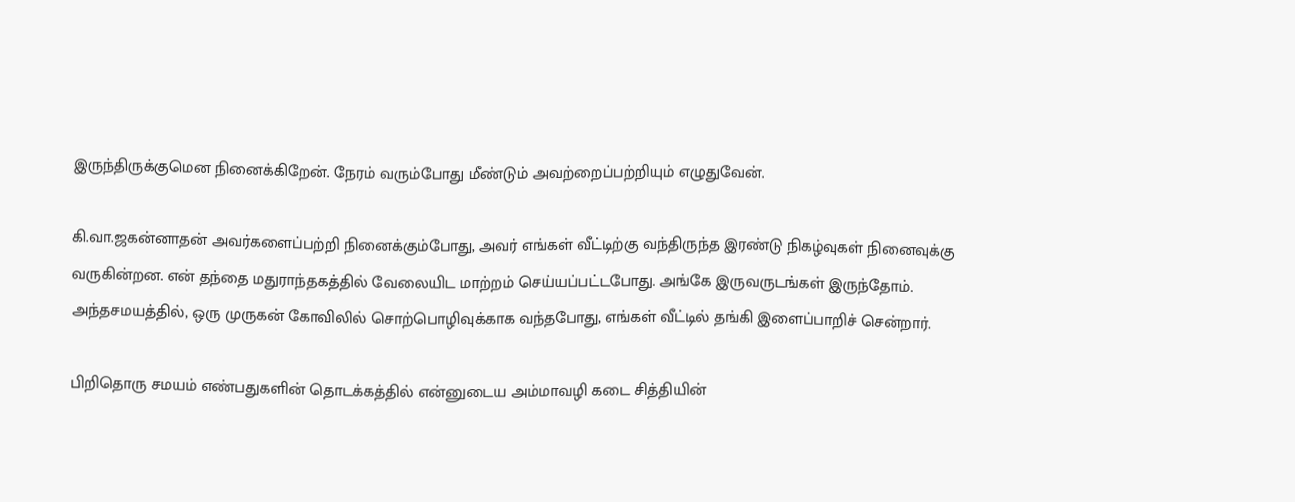இருந்திருக்குமென நினைக்கிறேன். நேரம் வரும்போது மீண்டும் அவற்றைப்பற்றியும் எழுதுவேன்.

கி.வா.ஜகன்னாதன் அவர்களைப்பற்றி நினைக்கும்போது, அவர் எங்கள் வீட்டிற்கு வந்திருந்த இரண்டு நிகழ்வுகள் நினைவுக்கு வருகின்றன. என் தந்தை மதுராந்தகத்தில் வேலையிட மாற்றம் செய்யப்பட்டபோது. அங்கே இருவருடங்கள் இருந்தோம். அந்தசமயத்தில், ஒரு முருகன் கோவிலில் சொற்பொழிவுக்காக வந்தபோது, எங்கள் வீட்டில் தங்கி இளைப்பாறிச் சென்றார்.

பிறிதொரு சமயம் எண்பதுகளின் தொடக்கத்தில் என்னுடைய அம்மாவழி கடை சித்தியின்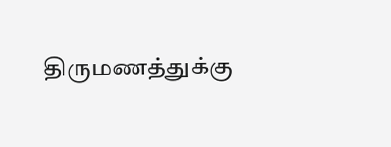திருமணத்துக்கு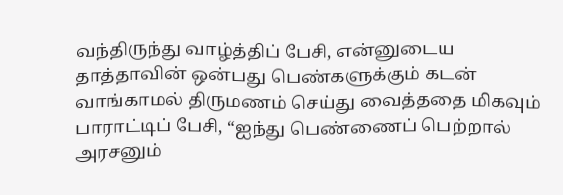வந்திருந்து வாழ்த்திப் பேசி, என்னுடைய தாத்தாவின் ஒன்பது பெண்களுக்கும் கடன் வாங்காமல் திருமணம் செய்து வைத்ததை மிகவும் பாராட்டிப் பேசி, “ஐந்து பெண்ணைப் பெற்றால் அரசனும்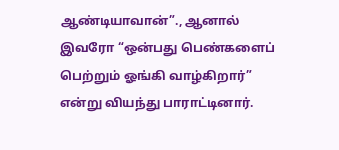ஆண்டியாவான்”., ஆனால் இவரோ “ஒன்பது பெண்களைப் பெற்றும் ஓங்கி வாழ்கிறார்” என்று வியந்து பாராட்டினார்.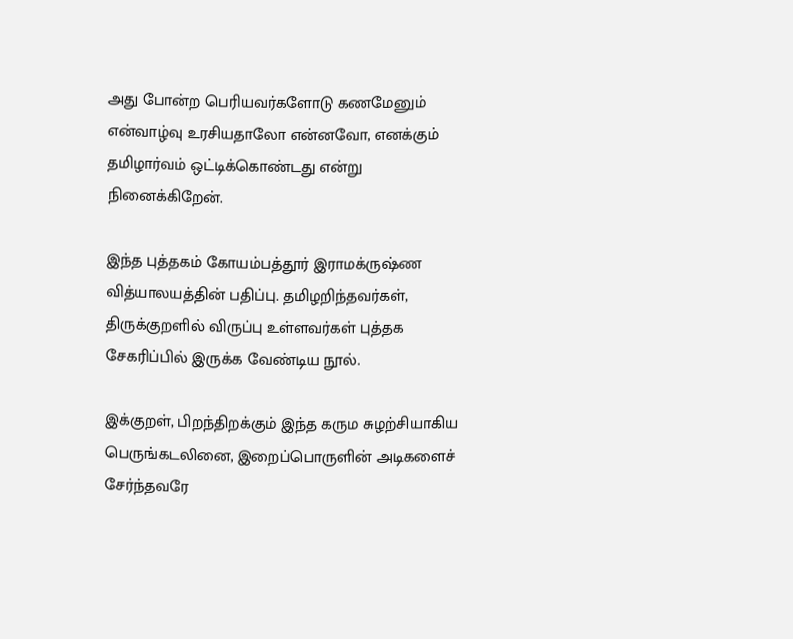அது போன்ற பெரியவர்களோடு கணமேனும் என்வாழ்வு உரசியதாலோ என்னவோ, எனக்கும் தமிழார்வம் ஒட்டிக்கொண்டது என்று நினைக்கிறேன்.

இந்த புத்தகம் கோயம்பத்தூர் இராமக்ருஷ்ண வித்யாலயத்தின் பதிப்பு. தமிழறிந்தவர்கள், திருக்குறளில் விருப்பு உள்ளவர்கள் புத்தக சேகரிப்பில் இருக்க வேண்டிய நூல்.

இக்குறள், பிறந்திறக்கும் இந்த கரும சுழற்சியாகிய பெருங்கடலினை, இறைப்பொருளின் அடிகளைச் சேர்ந்தவரே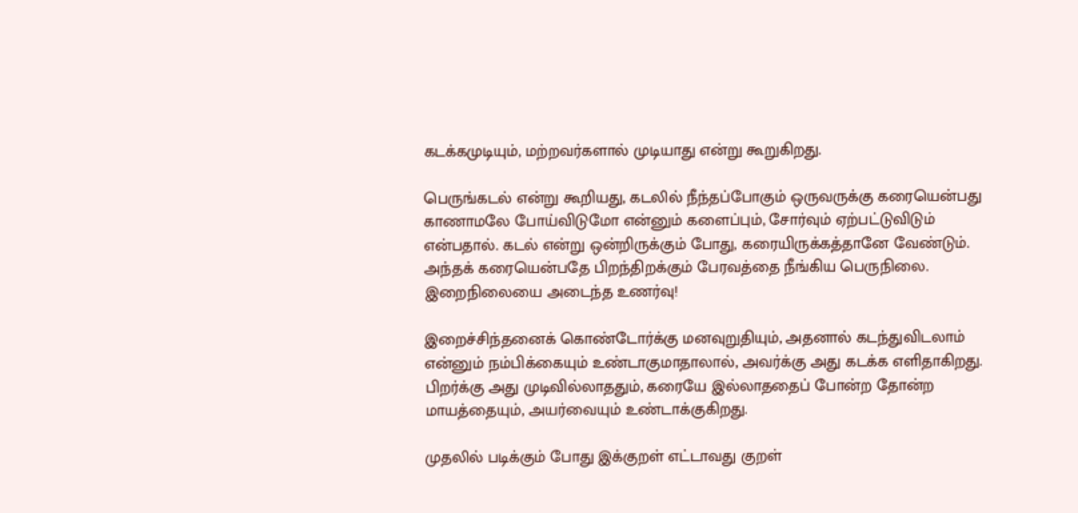கடக்கமுடியும், மற்றவர்களால் முடியாது என்று கூறுகிறது.

பெருங்கடல் என்று கூறியது, கடலில் நீந்தப்போகும் ஒருவருக்கு கரையென்பது காணாமலே போய்விடுமோ என்னும் களைப்பும், சோர்வும் ஏற்பட்டுவிடும் என்பதால். கடல் என்று ஒன்றிருக்கும் போது, கரையிருக்கத்தானே வேண்டும். அந்தக் கரையென்பதே பிறந்திறக்கும் பேரவத்தை நீங்கிய பெருநிலை. இறைநிலையை அடைந்த உணர்வு!

இறைச்சிந்தனைக் கொண்டோர்க்கு மனவுறுதியும், அதனால் கடந்துவிடலாம் என்னும் நம்பிக்கையும் உண்டாகுமாதாலால், அவர்க்கு அது கடக்க எளிதாகிறது. பிறர்க்கு அது முடிவில்லாததும், கரையே இல்லாததைப் போன்ற தோன்ற மாயத்தையும், அயர்வையும் உண்டாக்குகிறது.

முதலில் படிக்கும் போது இக்குறள் எட்டாவது குறள்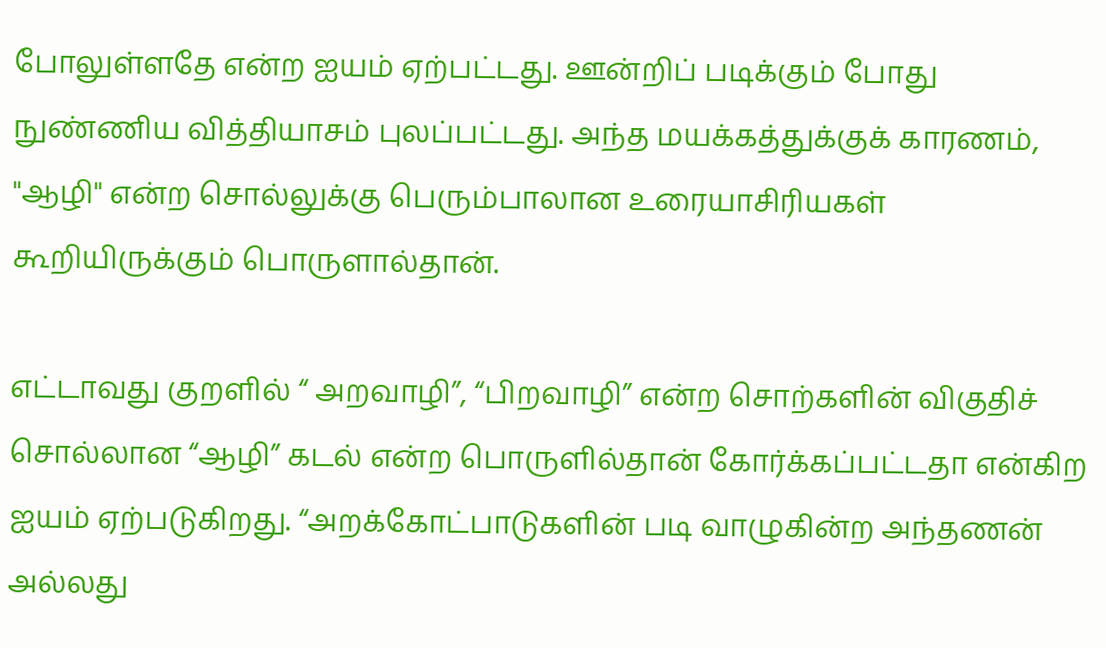போலுள்ளதே என்ற ஐயம் ஏற்பட்டது. ஊன்றிப் படிக்கும் போது நுண்ணிய வித்தியாசம் புலப்பட்டது. அந்த மயக்கத்துக்குக் காரணம், "ஆழி" என்ற சொல்லுக்கு பெரும்பாலான உரையாசிரியகள் கூறியிருக்கும் பொருளால்தான்.

எட்டாவது குறளில் “ அறவாழி”, “பிறவாழி” என்ற சொற்களின் விகுதிச் சொல்லான “ஆழி” கடல் என்ற பொருளில்தான் கோர்க்கப்பட்டதா என்கிற ஐயம் ஏற்படுகிறது. “அறக்கோட்பாடுகளின் படி வாழுகின்ற அந்தணன் அல்லது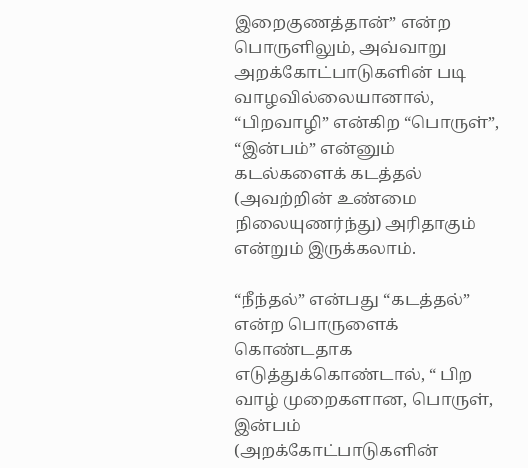இறைகுணத்தான்” என்ற பொருளிலும், அவ்வாறு அறக்கோட்பாடுகளின் படி வாழவில்லையானால், “பிறவாழி” என்கிற “பொருள்”, “இன்பம்” என்னும் கடல்களைக் கடத்தல் (அவற்றின் உண்மை நிலையுணர்ந்து) அரிதாகும் என்றும் இருக்கலாம்.

“நீந்தல்” என்பது “கடத்தல்” என்ற பொருளைக் கொண்டதாக எடுத்துக்கொண்டால், “ பிற வாழ் முறைகளான, பொருள், இன்பம் (அறக்கோட்பாடுகளின்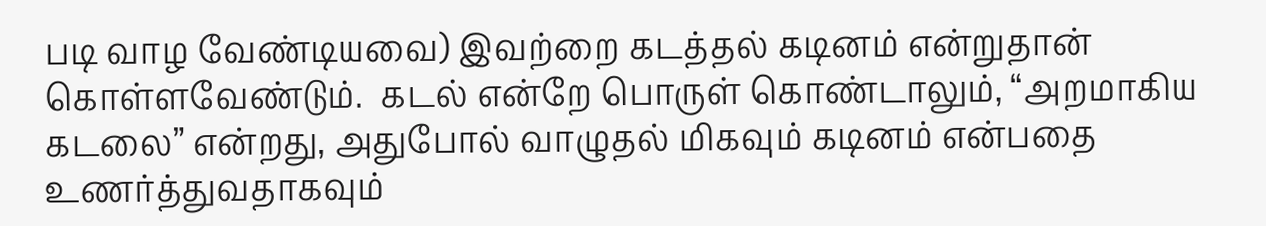படி வாழ வேண்டியவை) இவற்றை கடத்தல் கடினம் என்றுதான் கொள்ளவேண்டும்.  கடல் என்றே பொருள் கொண்டாலும், “அறமாகிய கடலை” என்றது, அதுபோல் வாழுதல் மிகவும் கடினம் என்பதை உணர்த்துவதாகவும்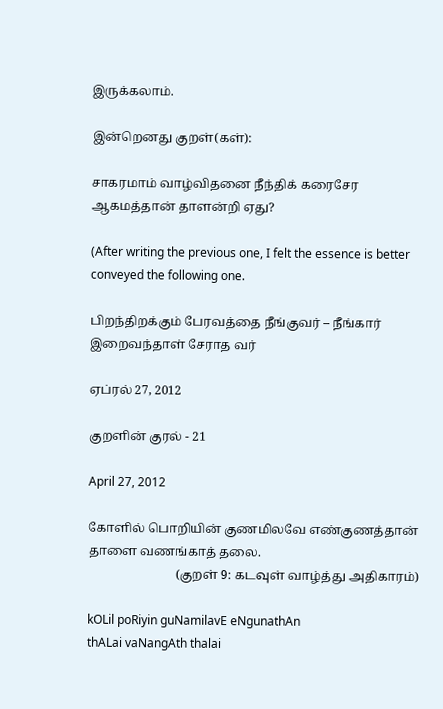இருக்கலாம்.

இன்றெனது குறள்(கள்):

சாகரமாம் வாழ்விதனை நீந்திக் கரைசேர
ஆகமத்தான் தாளன்றி ஏது?

(After writing the previous one, I felt the essence is better conveyed the following one.

பிறந்திறக்கும் பேரவத்தை நீங்குவர் – நீங்கார்
இறைவந்தாள் சேராத வர்

ஏப்ரல் 27, 2012

குறளின் குரல் - 21

April 27, 2012

கோளில் பொறியின் குணமிலவே எண்குணத்தான்
தாளை வணங்காத் தலை.
                            (குறள் 9: கடவுள் வாழ்த்து அதிகாரம்)

kOLil poRiyin guNamilavE eNgunathAn
thALai vaNangAth thalai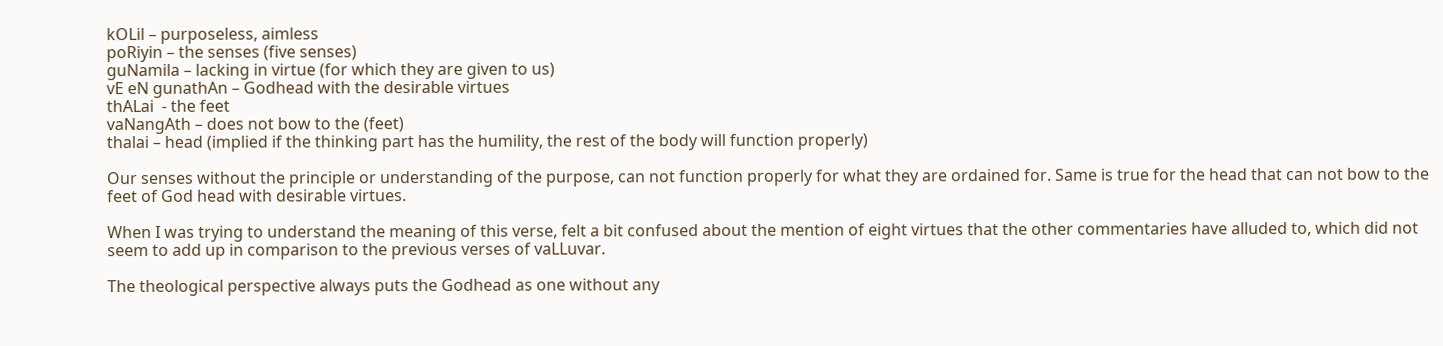kOLil – purposeless, aimless
poRiyin – the senses (five senses)
guNamila – lacking in virtue (for which they are given to us)
vE eN gunathAn – Godhead with the desirable virtues
thALai  - the feet
vaNangAth – does not bow to the (feet)
thalai – head (implied if the thinking part has the humility, the rest of the body will function properly)

Our senses without the principle or understanding of the purpose, can not function properly for what they are ordained for. Same is true for the head that can not bow to the feet of God head with desirable virtues.

When I was trying to understand the meaning of this verse, felt a bit confused about the mention of eight virtues that the other commentaries have alluded to, which did not seem to add up in comparison to the previous verses of vaLLuvar.

The theological perspective always puts the Godhead as one without any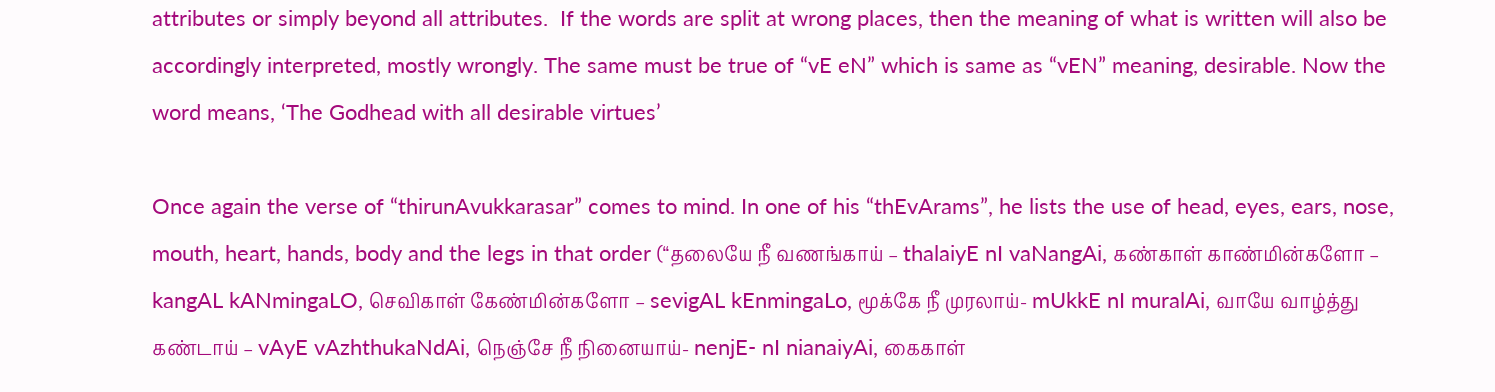attributes or simply beyond all attributes.  If the words are split at wrong places, then the meaning of what is written will also be accordingly interpreted, mostly wrongly. The same must be true of “vE eN” which is same as “vEN” meaning, desirable. Now the word means, ‘The Godhead with all desirable virtues’

Once again the verse of “thirunAvukkarasar” comes to mind. In one of his “thEvArams”, he lists the use of head, eyes, ears, nose, mouth, heart, hands, body and the legs in that order (“தலையே நீ வணங்காய் – thalaiyE nI vaNangAi, கண்காள் காண்மின்களோ – kangAL kANmingaLO, செவிகாள் கேண்மின்களோ – sevigAL kEnmingaLo, மூக்கே நீ முரலாய்- mUkkE nI muralAi, வாயே வாழ்த்து கண்டாய் – vAyE vAzhthukaNdAi, நெஞ்சே நீ நினையாய்- nenjE- nI nianaiyAi, கைகாள்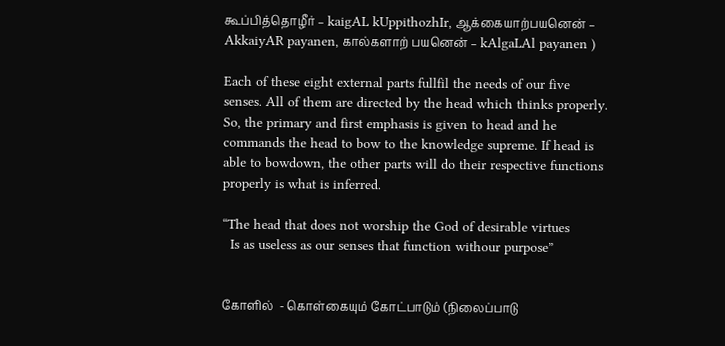கூப்பித்தொழீர் – kaigAL kUppithozhIr, ஆக்கையாற்பயனென் – AkkaiyAR payanen, கால்களாற் பயனென் – kAlgaLAl payanen )

Each of these eight external parts fullfil the needs of our five senses. All of them are directed by the head which thinks properly. So, the primary and first emphasis is given to head and he commands the head to bow to the knowledge supreme. If head is able to bowdown, the other parts will do their respective functions properly is what is inferred.

“The head that does not worship the God of desirable virtues
  Is as useless as our senses that function withour purpose”


கோளில்  - கொள்கையும் கோட்பாடும் (நிலைப்பாடு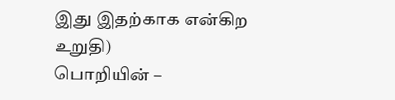இது இதற்காக என்கிற உறுதி)
பொறியின் –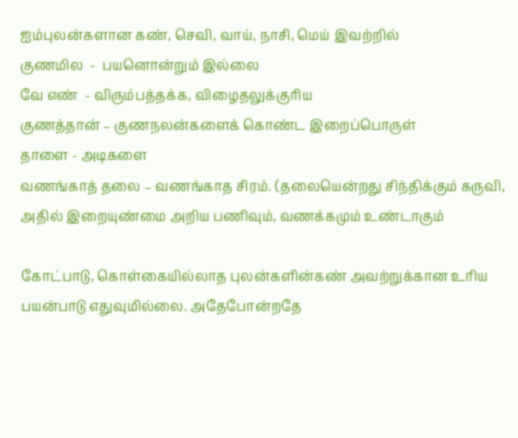ஐம்புலன்களான கண், செவி, வாய், நாசி, மெய் இவற்றில்
குணமில  -  பயனொன்றும் இல்லை
வே எண்  - விரும்பத்தக்க, விழைதலுக்குரிய
குணத்தான் – குணநலன்களைக் கொண்ட இறைப்பொருள்
தாளை - அடிகளை
வணங்காத் தலை – வணங்காத சிரம். (தலையென்றது சிந்திக்கும் கருவி, அதில் இறையுண்மை அறிய பணிவும், வணக்கமும் உண்டாகும்

கோட்பாடு, கொள்கையில்லாத புலன்களின்கண் அவற்றுக்கான உரிய பயன்பாடு எதுவுமில்லை. அதேபோன்றதே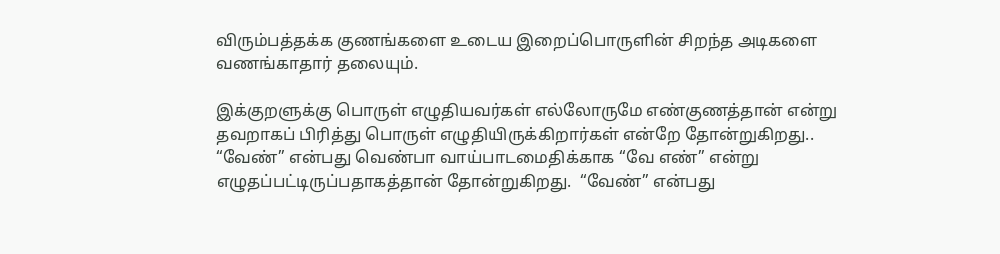விரும்பத்தக்க குணங்களை உடைய இறைப்பொருளின் சிறந்த அடிகளை வணங்காதார் தலையும்.

இக்குறளுக்கு பொருள் எழுதியவர்கள் எல்லோருமே எண்குணத்தான் என்று தவறாகப் பிரித்து பொருள் எழுதியிருக்கிறார்கள் என்றே தோன்றுகிறது.. “வேண்” என்பது வெண்பா வாய்பாடமைதிக்காக “வே எண்” என்று எழுதப்பட்டிருப்பதாகத்தான் தோன்றுகிறது.  “வேண்” என்பது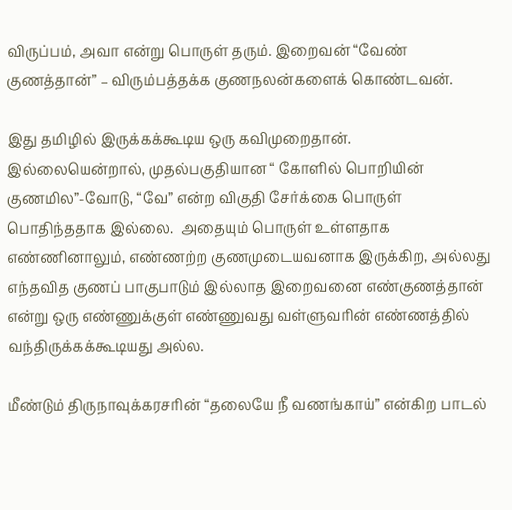விருப்பம், அவா என்று பொருள் தரும். இறைவன் “வேண் குணத்தான்” – விரும்பத்தக்க குணநலன்களைக் கொண்டவன்.

இது தமிழில் இருக்கக்கூடிய ஒரு கவிமுறைதான்.  இல்லையென்றால், முதல்பகுதியான “ கோளில் பொறியின் குணமில”-வோடு, “வே” என்ற விகுதி சேர்க்கை பொருள் பொதிந்ததாக இல்லை.  அதையும் பொருள் உள்ளதாக எண்ணினாலும், எண்ணற்ற குணமுடையவனாக இருக்கிற, அல்லது எந்தவித குணப் பாகுபாடும் இல்லாத இறைவனை எண்குணத்தான் என்று ஒரு எண்ணுக்குள் எண்ணுவது வள்ளுவரின் எண்ணத்தில் வந்திருக்கக்கூடியது அல்ல.

மீண்டும் திருநாவுக்கரசரின் “தலையே நீ வணங்காய்” என்கிற பாடல்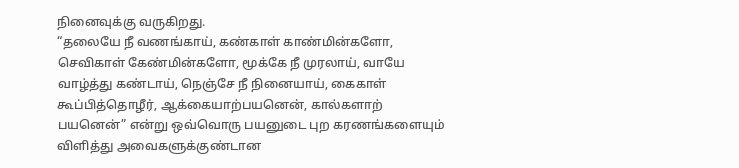நினைவுக்கு வருகிறது.
“தலையே நீ வணங்காய், கண்காள் காண்மின்களோ, செவிகாள் கேண்மின்களோ, மூக்கே நீ முரலாய், வாயே வாழ்த்து கண்டாய், நெஞ்சே நீ நினையாய், கைகாள் கூப்பித்தொழீர், ஆக்கையாற்பயனென், கால்களாற் பயனென்” என்று ஒவ்வொரு பயனுடை புற கரணங்களையும் விளித்து அவைகளுக்குண்டான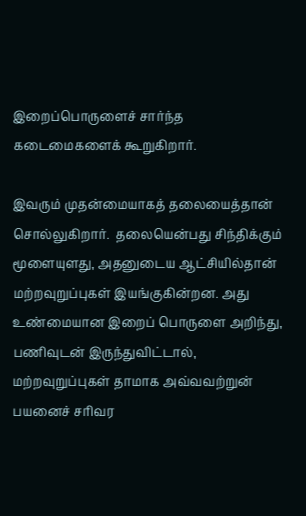இறைப்பொருளைச் சார்ந்த கடைமைகளைக் கூறுகிறார்.

இவரும் முதன்மையாகத் தலையைத்தான் சொல்லுகிறார்.  தலையென்பது சிந்திக்கும் மூளையுளது, அதனுடைய ஆட்சியில்தான் மற்றவுறுப்புகள் இயங்குகின்றன. அது உண்மையான இறைப் பொருளை அறிந்து, பணிவுடன் இருந்துவிட்டால், மற்றவுறுப்புகள் தாமாக அவ்வவற்றுன் பயனைச் சரிவர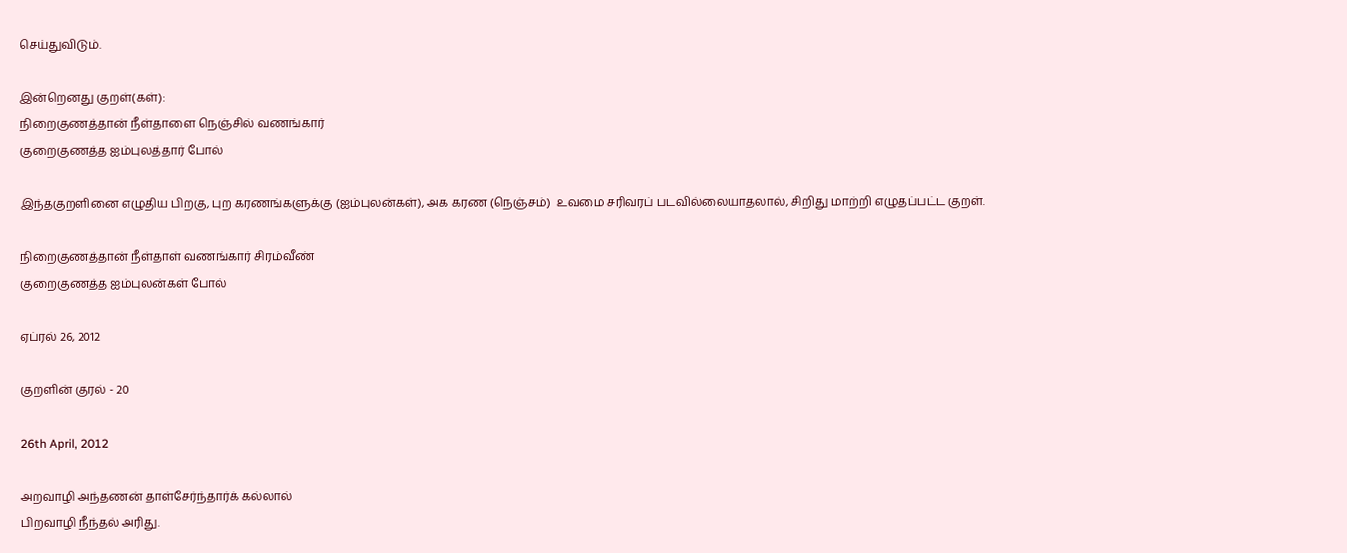செய்துவிடும்.

இன்றெனது குறள்(கள்):
நிறைகுணத்தான் நீள்தாளை நெஞ்சில் வணங்கார்
குறைகுணத்த ஐம்புலத்தார் போல்

இந்தகுறளினை எழுதிய பிறகு, புற கரணங்களுக்கு (ஐம்புலன்கள்), அக கரண (நெஞ்சம்)  உவமை சரிவரப் படவில்லையாதலால், சிறிது மாற்றி எழுதப்பட்ட குறள்.

நிறைகுணத்தான் நீள்தாள் வணங்கார் சிரம்வீண்
குறைகுணத்த ஐம்புலன்கள் போல்

ஏப்ரல் 26, 2012

குறளின் குரல் - 20

26th April, 2012

அறவாழி அந்தணன் தாள்சேர்ந்தார்க் கல்லால்
பிறவாழி நீந்தல் அரிது.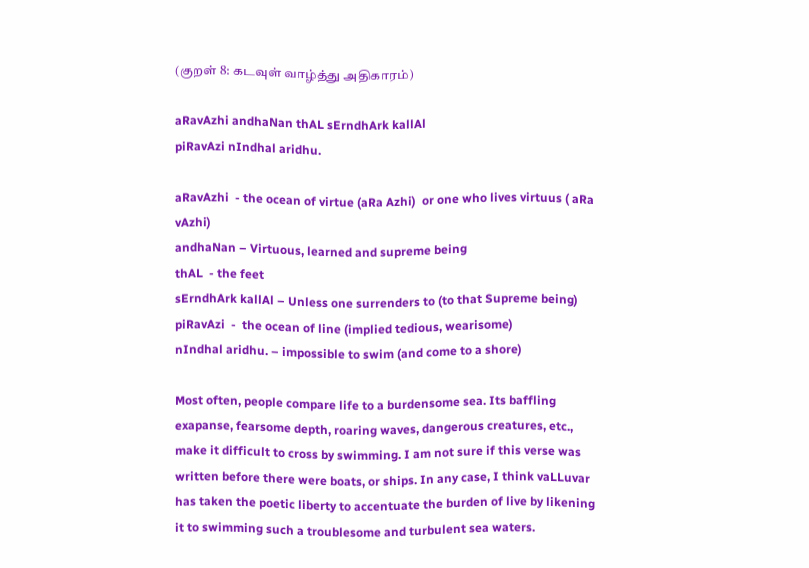(குறள் 8: கடவுள் வாழ்த்து அதிகாரம்)

aRavAzhi andhaNan thAL sErndhArk kallAl
piRavAzi nIndhal aridhu.

aRavAzhi  - the ocean of virtue (aRa Azhi)  or one who lives virtuus ( aRa vAzhi)
andhaNan – Virtuous, learned and supreme being
thAL  - the feet
sErndhArk kallAl – Unless one surrenders to (to that Supreme being)
piRavAzi  -  the ocean of line (implied tedious, wearisome)
nIndhal aridhu. – impossible to swim (and come to a shore)

Most often, people compare life to a burdensome sea. Its baffling exapanse, fearsome depth, roaring waves, dangerous creatures, etc., make it difficult to cross by swimming. I am not sure if this verse was written before there were boats, or ships. In any case, I think vaLLuvar has taken the poetic liberty to accentuate the burden of live by likening it to swimming such a troublesome and turbulent sea waters.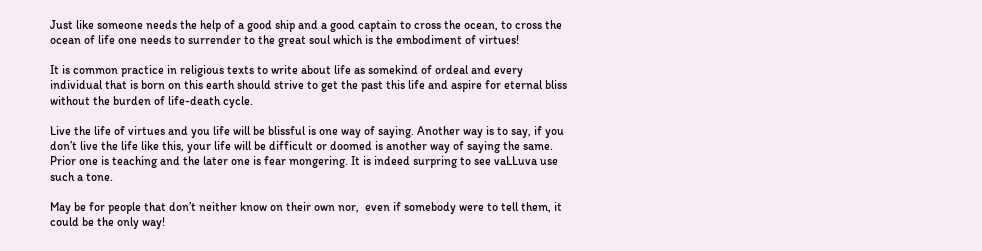Just like someone needs the help of a good ship and a good captain to cross the ocean, to cross the ocean of life one needs to surrender to the great soul which is the embodiment of virtues!

It is common practice in religious texts to write about life as somekind of ordeal and every individual that is born on this earth should strive to get the past this life and aspire for eternal bliss without the burden of life-death cycle.

Live the life of virtues and you life will be blissful is one way of saying. Another way is to say, if you don’t live the life like this, your life will be difficult or doomed is another way of saying the same. Prior one is teaching and the later one is fear mongering. It is indeed surpring to see vaLLuva use such a tone.

May be for people that don’t neither know on their own nor,  even if somebody were to tell them, it could be the only way!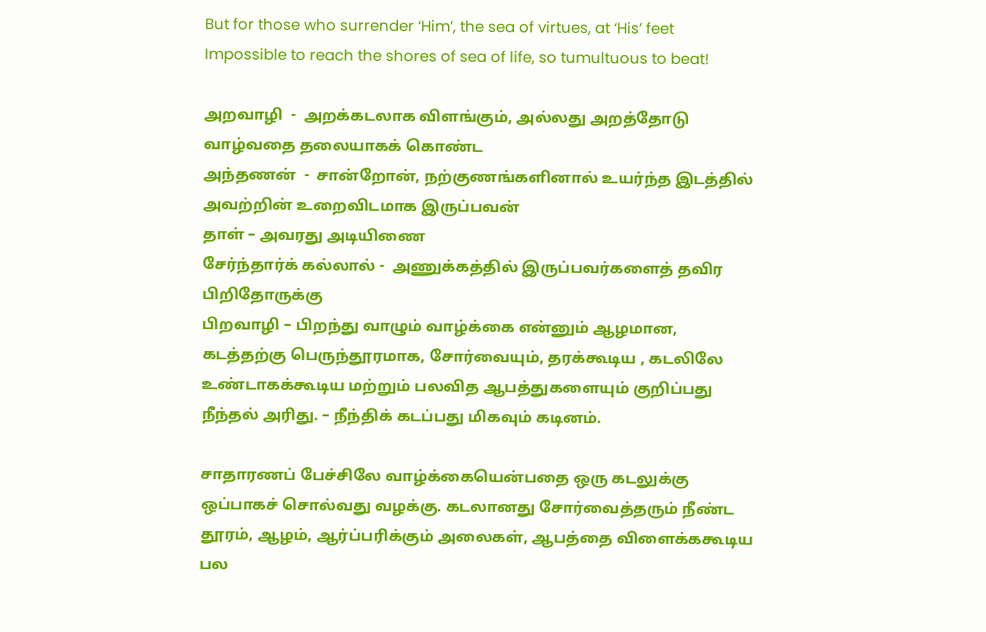But for those who surrender ‘Him’, the sea of virtues, at ‘His’ feet
Impossible to reach the shores of sea of life, so tumultuous to beat!

அறவாழி  -  அறக்கடலாக விளங்கும், அல்லது அறத்தோடு வாழ்வதை தலையாகக் கொண்ட
அந்தணன்  -  சான்றோன், நற்குணங்களினால் உயர்ந்த இடத்தில் அவற்றின் உறைவிடமாக இருப்பவன்
தாள் – அவரது அடியிணை
சேர்ந்தார்க் கல்லால் -  அணுக்கத்தில் இருப்பவர்களைத் தவிர பிறிதோருக்கு
பிறவாழி – பிறந்து வாழும் வாழ்க்கை என்னும் ஆழமான, கடத்தற்கு பெருந்தூரமாக, சோர்வையும், தரக்கூடிய , கடலிலே உண்டாகக்கூடிய மற்றும் பலவித ஆபத்துகளையும் குறிப்பது
நீந்தல் அரிது. – நீந்திக் கடப்பது மிகவும் கடினம்.

சாதாரணப் பேச்சிலே வாழ்க்கையென்பதை ஒரு கடலுக்கு ஒப்பாகச் சொல்வது வழக்கு. கடலானது சோர்வைத்தரும் நீண்ட தூரம், ஆழம், ஆர்ப்பரிக்கும் அலைகள், ஆபத்தை விளைக்ககூடிய பல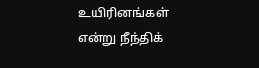உயிரினங்கள் என்று நீந்திக்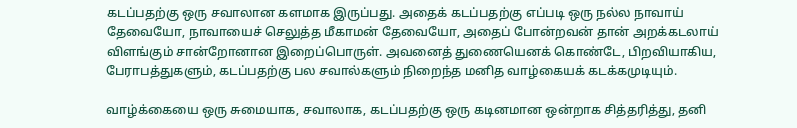கடப்பதற்கு ஒரு சவாலான களமாக இருப்பது. அதைக் கடப்பதற்கு எப்படி ஒரு நல்ல நாவாய் தேவையோ, நாவாயைச் செலுத்த மீகாமன் தேவையோ, அதைப் போன்றவன் தான் அறக்கடலாய் விளங்கும் சான்றோனான இறைப்பொருள். அவனைத் துணையெனக் கொண்டே, பிறவியாகிய,  பேராபத்துகளும், கடப்பதற்கு பல சவால்களும் நிறைந்த மனித வாழ்கையக் கடக்கமுடியும்.

வாழ்க்கையை ஒரு சுமையாக, சவாலாக, கடப்பதற்கு ஒரு கடினமான ஒன்றாக சித்தரித்து, தனி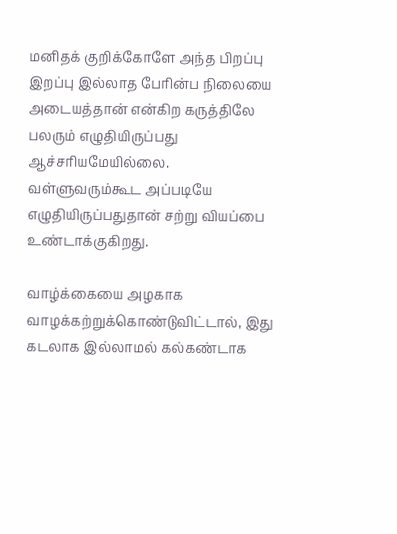மனிதக் குறிக்கோளே அந்த பிறப்பு இறப்பு இல்லாத பேரின்ப நிலையை அடையத்தான் என்கிற கருத்திலே பலரும் எழுதியிருப்பது ஆச்சரியமேயில்லை. வள்ளுவரும்கூட அப்படியே எழுதியிருப்பதுதான் சற்று வியப்பை உண்டாக்குகிறது.

வாழ்க்கையை அழகாக வாழக்கற்றுக்கொண்டுவிட்டால், இது கடலாக இல்லாமல் கல்கண்டாக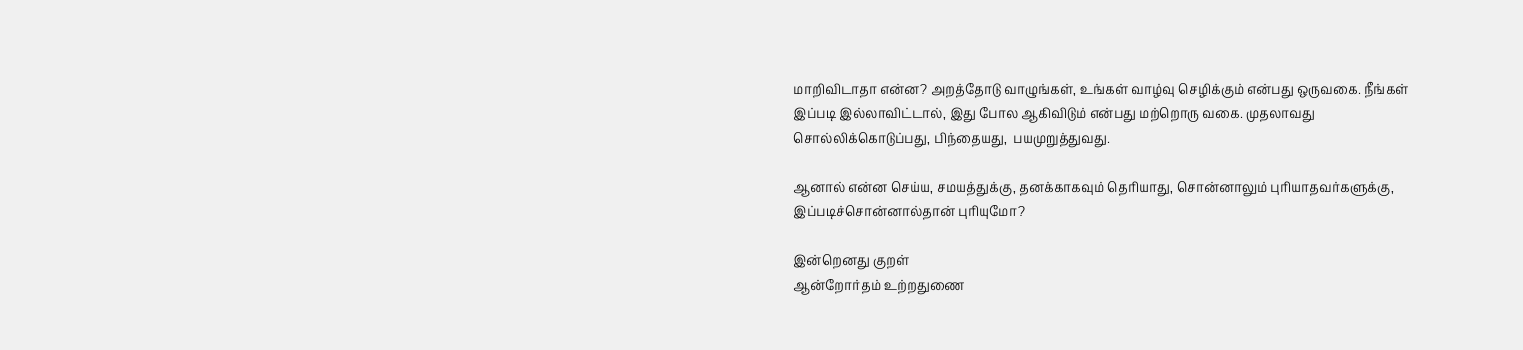மாறிவிடாதா என்ன? அறத்தோடு வாழுங்கள், உங்கள் வாழ்வு செழிக்கும் என்பது ஒருவகை. நீங்கள் இப்படி இல்லாவிட்டால், இது போல ஆகிவிடும் என்பது மற்றொரு வகை. முதலாவது சொல்லிக்கொடுப்பது, பிந்தையது,  பயமுறுத்துவது.

ஆனால் என்ன செய்ய, சமயத்துக்கு, தனக்காகவும் தெரியாது, சொன்னாலும் புரியாதவர்களுக்கு, இப்படிச்சொன்னால்தான் புரியுமோ?

இன்றெனது குறள்
ஆன்றோர்தம் உற்றதுணை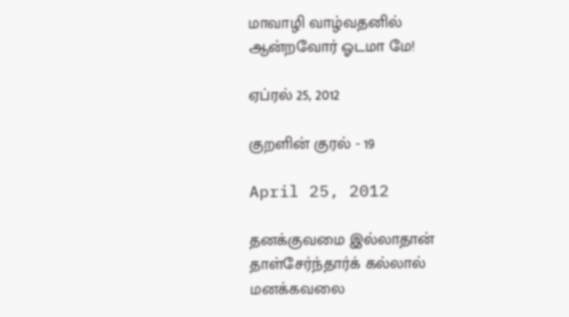மாவாழி வாழ்வதனில்
ஆன்றவோர் ஓடமா மே!

ஏப்ரல் 25, 2012

குறளின் குரல் - 19

April 25, 2012

தனக்குவமை இல்லாதான் தாள்சேர்ந்தார்க் கல்லால்
மனக்கவலை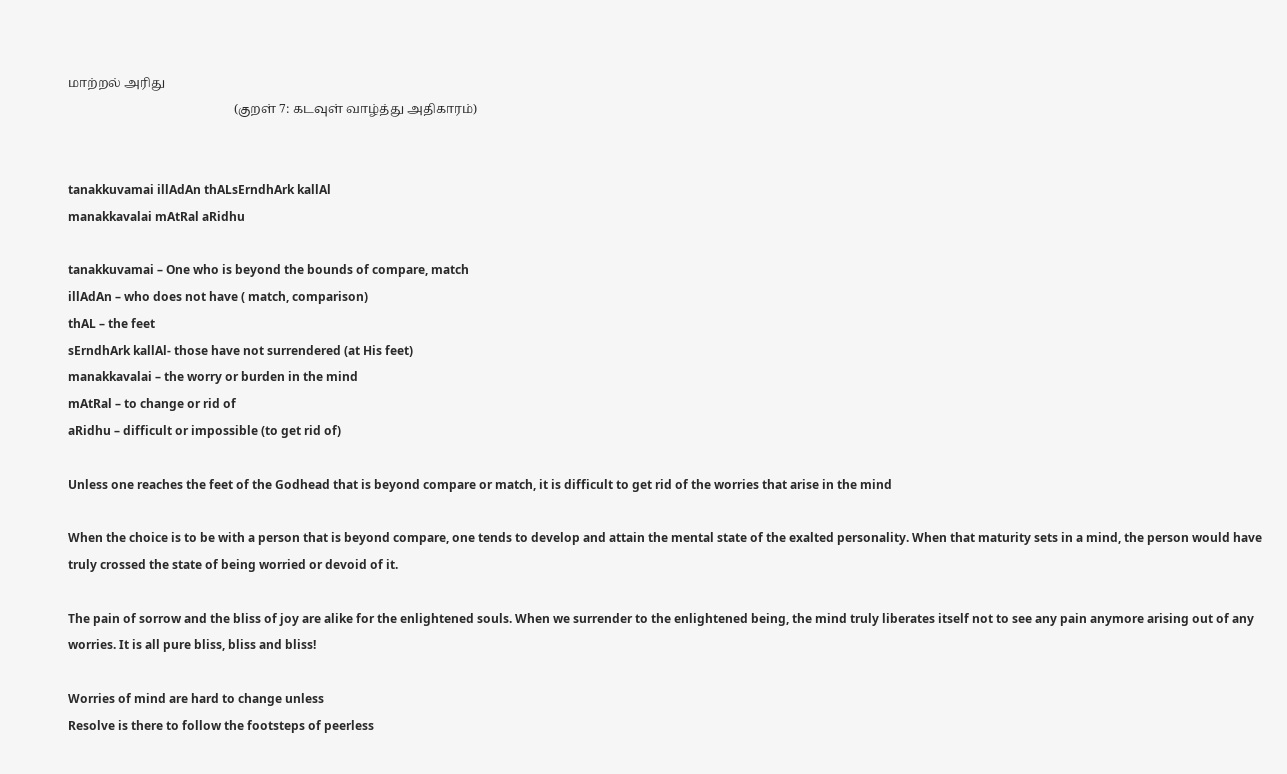மாற்றல் அரிது
                                                     (குறள் 7: கடவுள் வாழ்த்து அதிகாரம்)


tanakkuvamai illAdAn thALsErndhArk kallAl
manakkavalai mAtRal aRidhu

tanakkuvamai – One who is beyond the bounds of compare, match
illAdAn – who does not have ( match, comparison)
thAL – the feet
sErndhArk kallAl- those have not surrendered (at His feet)
manakkavalai – the worry or burden in the mind
mAtRal – to change or rid of
aRidhu – difficult or impossible (to get rid of)

Unless one reaches the feet of the Godhead that is beyond compare or match, it is difficult to get rid of the worries that arise in the mind

When the choice is to be with a person that is beyond compare, one tends to develop and attain the mental state of the exalted personality. When that maturity sets in a mind, the person would have truly crossed the state of being worried or devoid of it.

The pain of sorrow and the bliss of joy are alike for the enlightened souls. When we surrender to the enlightened being, the mind truly liberates itself not to see any pain anymore arising out of any worries. It is all pure bliss, bliss and bliss!

Worries of mind are hard to change unless
Resolve is there to follow the footsteps of peerless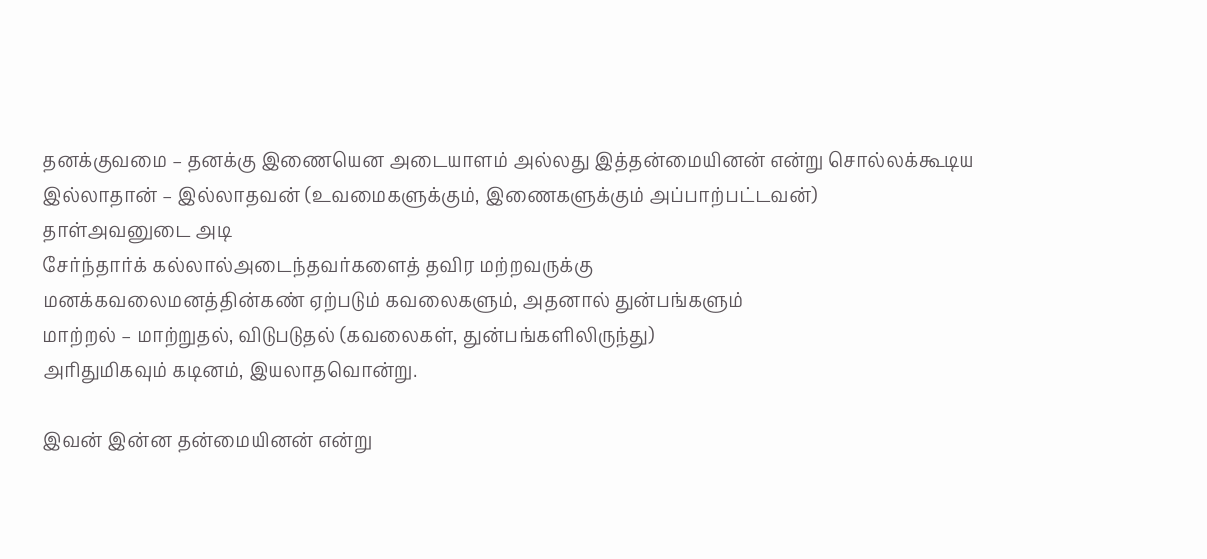தனக்குவமை – தனக்கு இணையென அடையாளம் அல்லது இத்தன்மையினன் என்று சொல்லக்கூடிய
இல்லாதான் – இல்லாதவன் (உவமைகளுக்கும், இணைகளுக்கும் அப்பாற்பட்டவன்)
தாள்அவனுடை அடி
சேர்ந்தார்க் கல்லால்அடைந்தவர்களைத் தவிர மற்றவருக்கு
மனக்கவலைமனத்தின்கண் ஏற்படும் கவலைகளும், அதனால் துன்பங்களும்
மாற்றல் – மாற்றுதல், விடுபடுதல் (கவலைகள், துன்பங்களிலிருந்து)
அரிதுமிகவும் கடினம், இயலாதவொன்று.

இவன் இன்ன தன்மையினன் என்று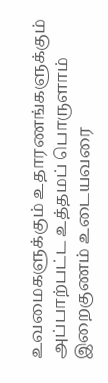உவமைகளுக்கும் உதாரணங்களுக்கும் அப்பாற்பட்ட உத்தமப் பொருளாம் இறைகுணம் உடையவரை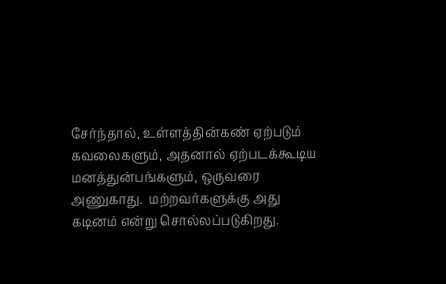சேர்ந்தால், உள்ளத்தின்கண் ஏற்படும் கவலைகளும், அதனால் ஏற்படக்கூடிய மனத்துன்பங்களும், ஒருவரை அணுகாது.  மற்றவர்களுக்கு அது கடினம் என்று சொல்லப்படுகிறது.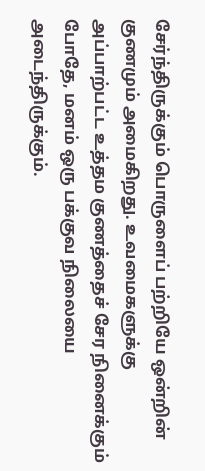சேர்ந்திருக்கும் பொருளைப் பற்றியே ஒன்றின் குணமும் அமைகிறது. உவமைகளுக்கு அப்பாற்பட்ட உத்தம குணத்தைச் சேர நினைக்கும் போதே, மனம் ஒரு பக்குவ நிலையை அடைந்திருக்கும்.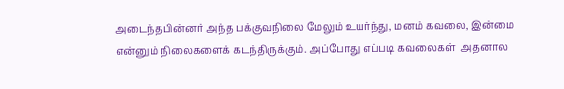அடைந்தபின்னர் அந்த பக்குவநிலை மேலும் உயர்ந்து, மனம் கவலை, இன்மை என்னும் நிலைகளைக் கடந்திருக்கும். அப்போது எப்படி கவலைகள்  அதனால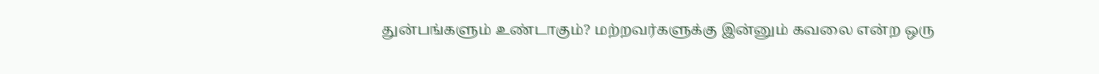துன்பங்களும் உண்டாகும்? மற்றவர்களுக்கு இன்னும் கவலை என்ற ஒரு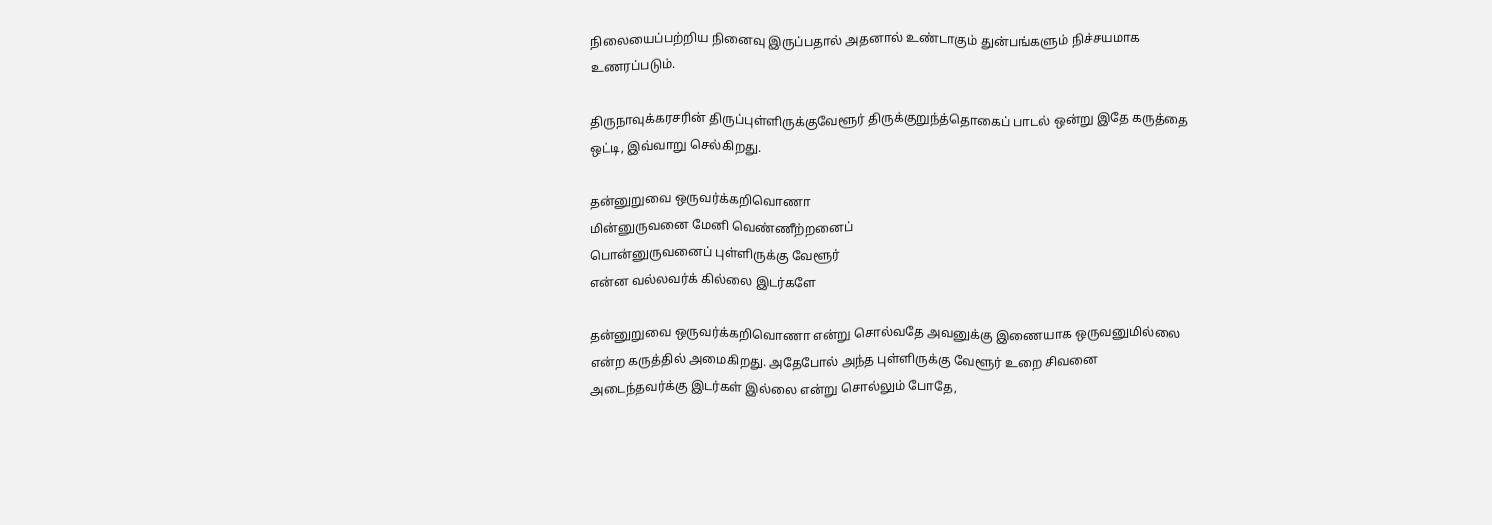நிலையைப்பற்றிய நினைவு இருப்பதால் அதனால் உண்டாகும் துன்பங்களும் நிச்சயமாக உணரப்படும்.

திருநாவுக்கரசரின் திருப்புள்ளிருக்குவேளூர் திருக்குறுந்த்தொகைப் பாடல் ஒன்று இதே கருத்தை ஒட்டி, இவ்வாறு செல்கிறது.

தன்னுறுவை ஒருவர்க்கறிவொணா
மின்னுருவனை மேனி வெண்ணீற்றனைப்
பொன்னுருவனைப் புள்ளிருக்கு வேளூர்
என்ன வல்லவர்க் கில்லை இடர்களே

தன்னுறுவை ஒருவர்க்கறிவொணா என்று சொல்வதே அவனுக்கு இணையாக ஒருவனுமில்லை என்ற கருத்தில் அமைகிறது. அதேபோல் அந்த புள்ளிருக்கு வேளூர் உறை சிவனை அடைந்தவர்க்கு இடர்கள் இல்லை என்று சொல்லும் போதே,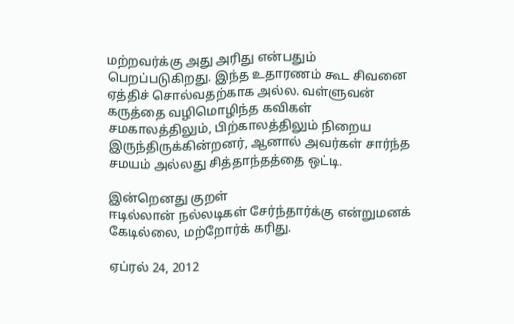மற்றவர்க்கு அது அரிது என்பதும் பெறப்படுகிறது. இந்த உதாரணம் கூட சிவனை ஏத்திச் சொல்வதற்காக அல்ல. வள்ளுவன் கருத்தை வழிமொழிந்த கவிகள் சமகாலத்திலும், பிற்காலத்திலும் நிறைய இருந்திருக்கின்றனர், ஆனால் அவர்கள் சார்ந்த சமயம் அல்லது சித்தாந்தத்தை ஒட்டி.

இன்றெனது குறள்
ஈடில்லான் நல்லடிகள் சேர்ந்தார்க்கு என்றுமனக்
கேடில்லை, மற்றோர்க் கரிது.

ஏப்ரல் 24, 2012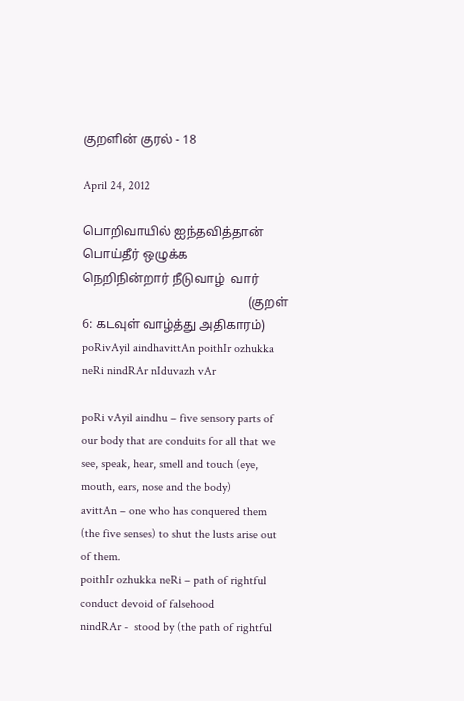குறளின் குரல் - 18

April 24, 2012

பொறிவாயில் ஐந்தவித்தான் பொய்தீர் ஒழுக்க
நெறிநின்றார் நீடுவாழ்  வார்
                                                     (குறள் 6: கடவுள் வாழ்த்து அதிகாரம்)
poRivAyil aindhavittAn poithIr ozhukka
neRi nindRAr nIduvazh vAr

poRi vAyil aindhu – five sensory parts of our body that are conduits for all that we see, speak, hear, smell and touch (eye, mouth, ears, nose and the body)
avittAn – one who has conquered them (the five senses) to shut the lusts arise out of them.
poithIr ozhukka neRi – path of rightful conduct devoid of falsehood
nindRAr -  stood by (the path of rightful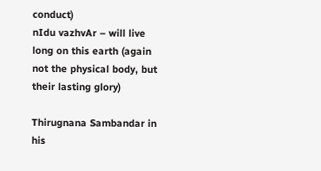conduct)
nIdu vazhvAr – will live long on this earth (again not the physical body, but their lasting glory)

Thirugnana Sambandar in his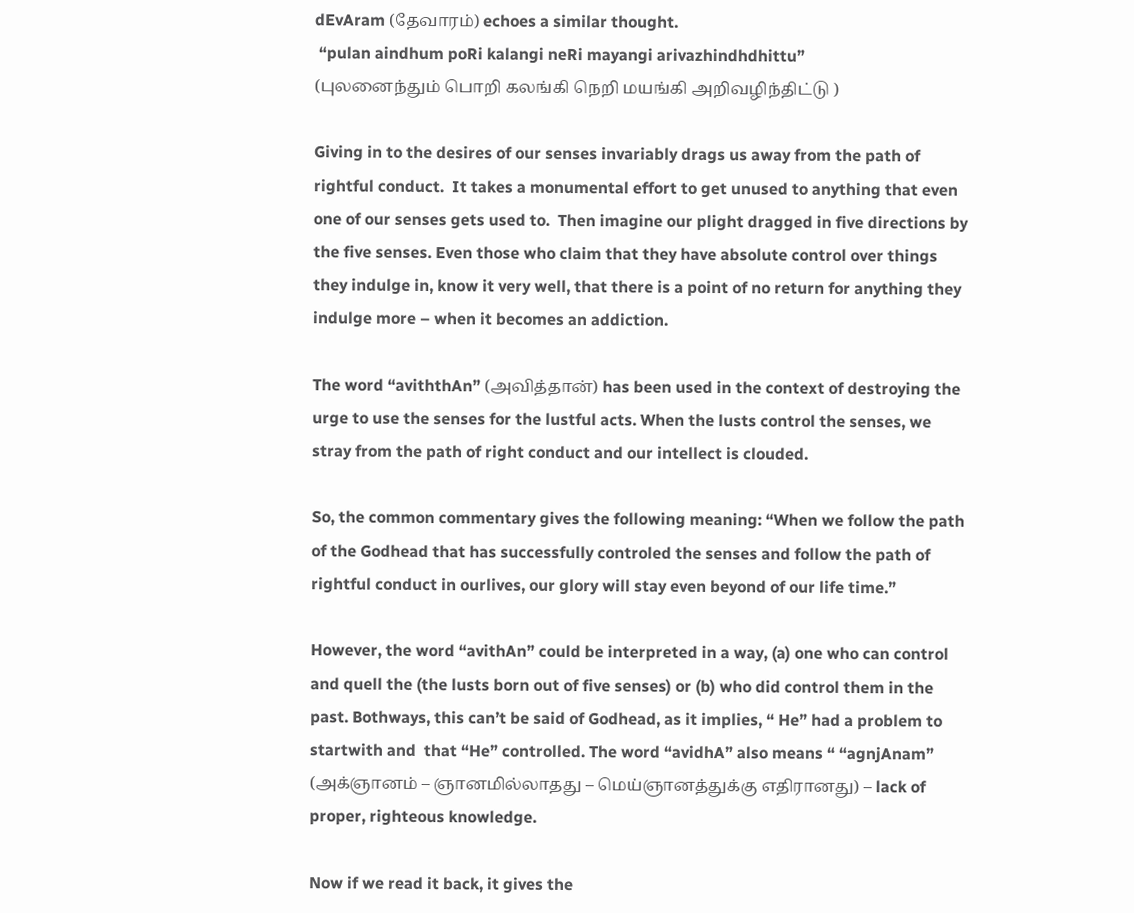dEvAram (தேவாரம்) echoes a similar thought.
 “pulan aindhum poRi kalangi neRi mayangi arivazhindhdhittu”
(புலனைந்தும் பொறி கலங்கி நெறி மயங்கி அறிவழிந்திட்டு )

Giving in to the desires of our senses invariably drags us away from the path of rightful conduct.  It takes a monumental effort to get unused to anything that even one of our senses gets used to.  Then imagine our plight dragged in five directions by the five senses. Even those who claim that they have absolute control over things they indulge in, know it very well, that there is a point of no return for anything they indulge more – when it becomes an addiction.

The word “aviththAn” (அவித்தான்) has been used in the context of destroying the urge to use the senses for the lustful acts. When the lusts control the senses, we stray from the path of right conduct and our intellect is clouded.

So, the common commentary gives the following meaning: “When we follow the path of the Godhead that has successfully controled the senses and follow the path of rightful conduct in ourlives, our glory will stay even beyond of our life time.”

However, the word “avithAn” could be interpreted in a way, (a) one who can control and quell the (the lusts born out of five senses) or (b) who did control them in the past. Bothways, this can’t be said of Godhead, as it implies, “ He” had a problem to startwith and  that “He” controlled. The word “avidhA” also means “ “agnjAnam” (அக்ஞானம் – ஞானமில்லாதது – மெய்ஞானத்துக்கு எதிரானது) – lack of proper, righteous knowledge.

Now if we read it back, it gives the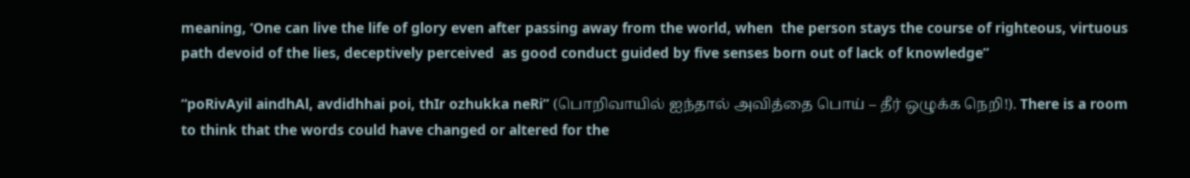meaning, ‘One can live the life of glory even after passing away from the world, when  the person stays the course of righteous, virtuous path devoid of the lies, deceptively perceived  as good conduct guided by five senses born out of lack of knowledge”

“poRivAyil aindhAl, avdidhhai poi, thIr ozhukka neRi” (பொறிவாயில் ஐந்தால் அவித்தை பொய் – தீர் ஒழுக்க நெறி!). There is a room to think that the words could have changed or altered for the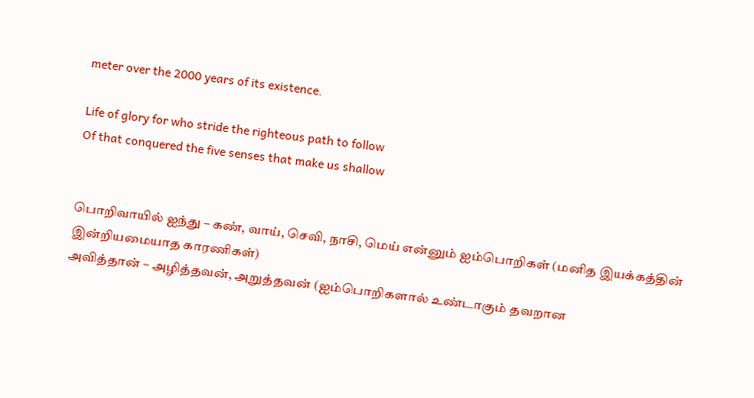meter over the 2000 years of its existence.

Life of glory for who stride the righteous path to follow
Of that conquered the five senses that make us shallow


பொறிவாயில் ஐந்து – கண், வாய், செவி, நாசி, மெய் என்னும் ஐம்பொறிகள் (மனித இயக்கத்தின் இன்றியமையாத காரணிகள்)
அவித்தான் – அழித்தவன், அறுத்தவன் (ஐம்பொறிகளால் உண்டாகும் தவறான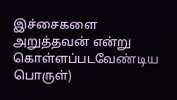இச்சைகளை அறுத்தவன் என்று கொள்ளப்படவேண்டிய பொருள்)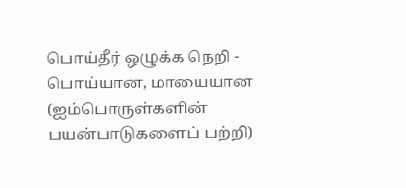பொய்தீர் ஒழுக்க நெறி - பொய்யான, மாயையான (ஐம்பொருள்களின் பயன்பாடுகளைப் பற்றி)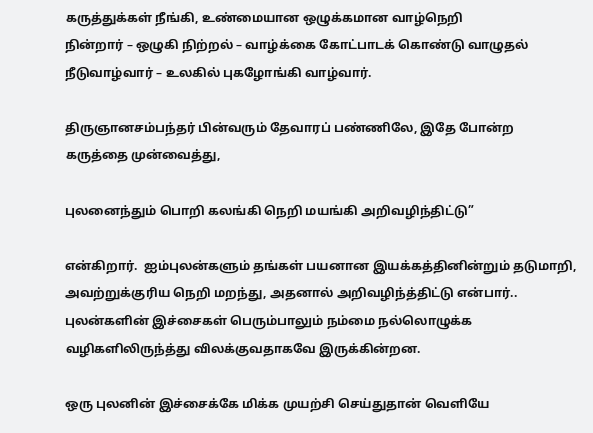கருத்துக்கள் நீங்கி, உண்மையான ஒழுக்கமான வாழ்நெறி
நின்றார் – ஒழுகி நிற்றல் – வாழ்க்கை கோட்பாடக் கொண்டு வாழுதல்
நீடுவாழ்வார் – உலகில் புகழோங்கி வாழ்வார்.

திருஞானசம்பந்தர் பின்வரும் தேவாரப் பண்ணிலே, இதே போன்ற கருத்தை முன்வைத்து,

புலனைந்தும் பொறி கலங்கி நெறி மயங்கி அறிவழிந்திட்டு”

என்கிறார்.  ஐம்புலன்களும் தங்கள் பயனான இயக்கத்தினின்றும் தடுமாறி, அவற்றுக்குரிய நெறி மறந்து, அதனால் அறிவழிந்த்திட்டு என்பார்..
புலன்களின் இச்சைகள் பெரும்பாலும் நம்மை நல்லொழுக்க வழிகளிலிருந்த்து விலக்குவதாகவே இருக்கின்றன.

ஒரு புலனின் இச்சைக்கே மிக்க முயற்சி செய்துதான் வெளியே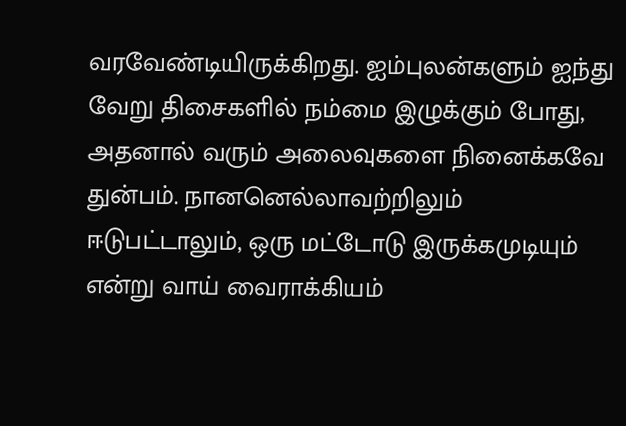வரவேண்டியிருக்கிறது. ஐம்புலன்களும் ஐந்து வேறு திசைகளில் நம்மை இழுக்கும் போது, அதனால் வரும் அலைவுகளை நினைக்கவே துன்பம். நானனெல்லாவற்றிலும் ஈடுபட்டாலும், ஒரு மட்டோடு இருக்கமுடியும் என்று வாய் வைராக்கியம்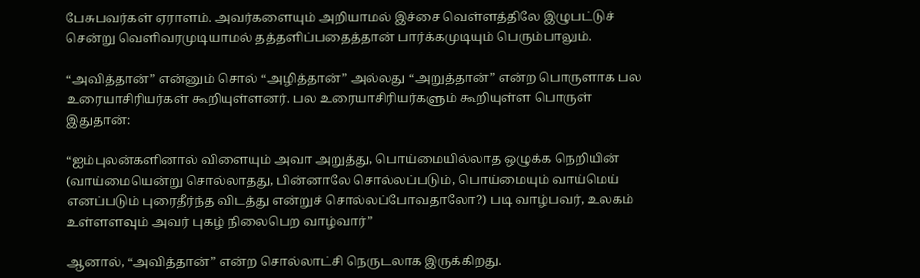பேசுபவர்கள் ஏராளம். அவர்களையும் அறியாமல் இச்சை வெள்ளத்திலே இழுபட்டுச் சென்று வெளிவரமுடியாமல் தத்தளிப்பதைத்தான் பார்க்கமுடியும் பெரும்பாலும்.

“அவித்தான்” என்னும் சொல் “அழித்தான்” அல்லது “அறுத்தான்” என்ற பொருளாக பல உரையாசிரியர்கள் கூறியுள்ளனர். பல உரையாசிரியர்களும் கூறியுள்ள பொருள் இதுதான்:

“ஐம்புலன்களினால் விளையும் அவா அறுத்து, பொய்மையில்லாத ஒழுக்க நெறியின் (வாய்மையென்று சொல்லாதது, பின்னாலே சொல்லப்படும், பொய்மையும் வாய்மெய் எனப்படும் புரைதீர்ந்த விடத்து என்றுச் சொல்லப்போவதாலோ?) படி வாழ்பவர், உலகம் உள்ளளவும் அவர் புகழ் நிலைபெற வாழ்வார்”

ஆனால், “அவித்தான்” என்ற சொல்லாட்சி நெருடலாக இருக்கிறது.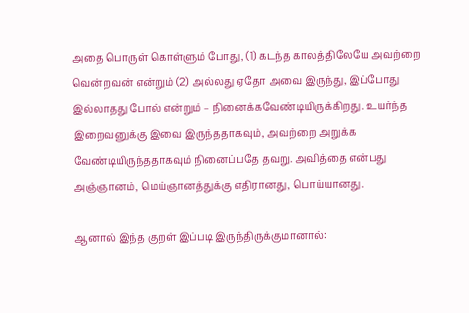அதை பொருள் கொள்ளும் போது, (1) கடந்த காலத்திலேயே அவற்றை வென்றவன் என்றும் (2) அல்லது ஏதோ அவை இருந்து, இப்போது இல்லாதது போல் என்றும் – நினைக்கவேண்டியிருக்கிறது. உயர்ந்த இறைவனுக்கு இவை இருந்ததாகவும், அவற்றை அறுக்க வேண்டியிருந்ததாகவும் நினைப்பதே தவறு. அவித்தை என்பது அஞ்ஞானம், மெய்ஞானத்துக்கு எதிரானது, பொய்யானது.

ஆனால் இந்த குறள் இப்படி இருந்திருக்குமானால்: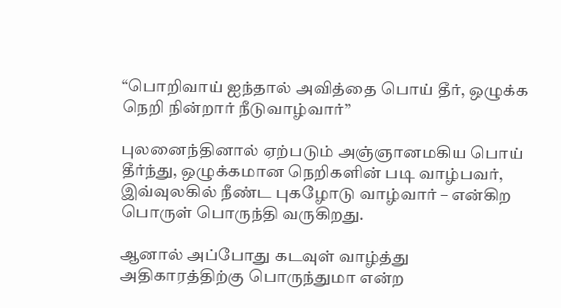“பொறிவாய் ஐந்தால் அவித்தை பொய் தீர், ஒழுக்க
நெறி நின்றார் நீடுவாழ்வார்”

புலனைந்தினால் ஏற்படும் அஞ்ஞானமகிய பொய் தீர்ந்து, ஒழுக்கமான நெறிகளின் படி வாழ்பவர், இவ்வுலகில் நீண்ட புகழோடு வாழ்வார் – என்கிற பொருள் பொருந்தி வருகிறது.

ஆனால் அப்போது கடவுள் வாழ்த்து அதிகாரத்திற்கு பொருந்துமா என்ற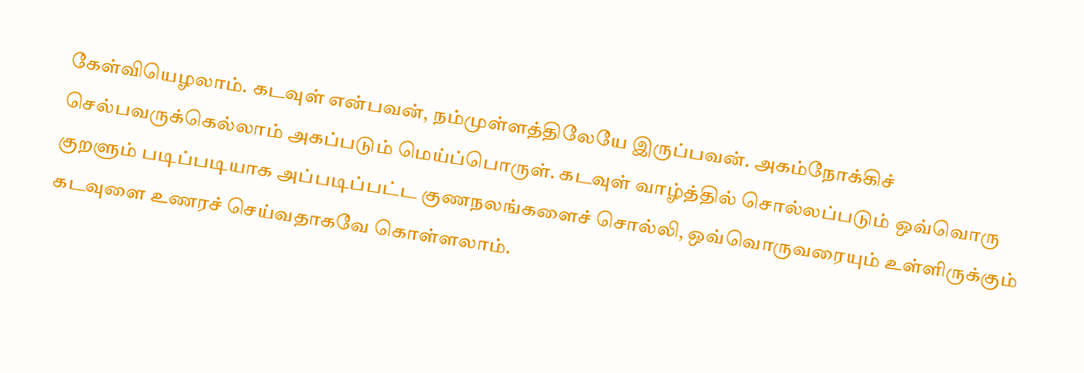கேள்வியெழலாம். கடவுள் என்பவன், நம்முள்ளத்திலேயே இருப்பவன். அகம்நோக்கிச் செல்பவருக்கெல்லாம் அகப்படும் மெய்ப்பொருள். கடவுள் வாழ்த்தில் சொல்லப்படும் ஒவ்வொரு குறளும் படிப்படியாக அப்படிப்பட்ட குணநலங்களைச் சொல்லி, ஒவ்வொருவரையும் உள்ளிருக்கும் கடவுளை உணரச் செய்வதாகவே கொள்ளலாம்.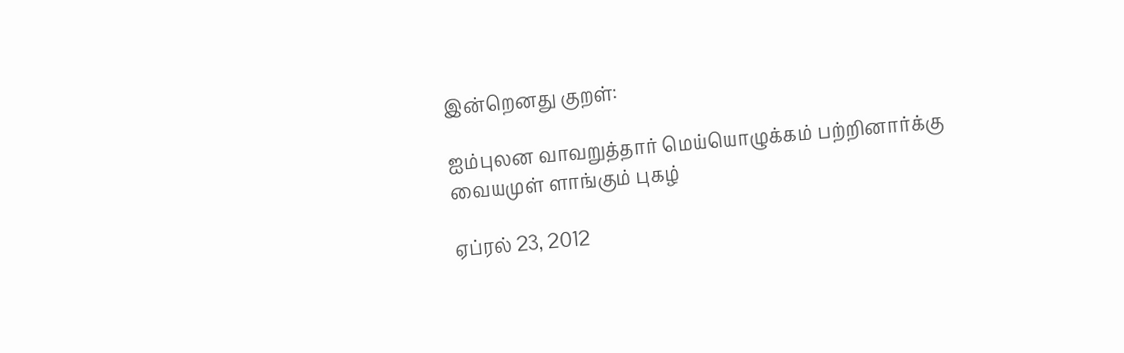இன்றெனது குறள்:

ஐம்புலன வாவறுத்தார் மெய்யொழுக்கம் பற்றினார்க்கு
வையமுள் ளாங்கும் புகழ்

ஏப்ரல் 23, 2012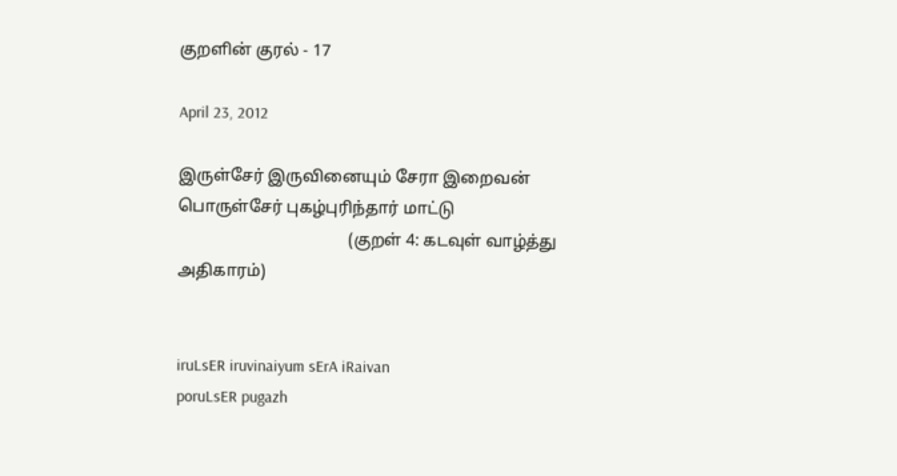குறளின் குரல் - 17

April 23, 2012

இருள்சேர் இருவினையும் சேரா இறைவன்
பொருள்சேர் புகழ்புரிந்தார் மாட்டு
                                         (குறள் 4: கடவுள் வாழ்த்து அதிகாரம்)


iruLsER iruvinaiyum sErA iRaivan
poruLsER pugazh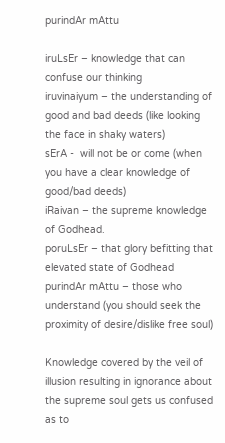purindAr mAttu

iruLsEr – knowledge that can confuse our thinking
iruvinaiyum – the understanding of good and bad deeds (like looking the face in shaky waters)
sErA -  will not be or come (when you have a clear knowledge of good/bad deeds)
iRaivan – the supreme knowledge of Godhead.
poruLsEr – that glory befitting that  elevated state of Godhead
purindAr mAttu – those who understand (you should seek the proximity of desire/dislike free soul)

Knowledge covered by the veil of illusion resulting in ignorance about the supreme soul gets us confused as to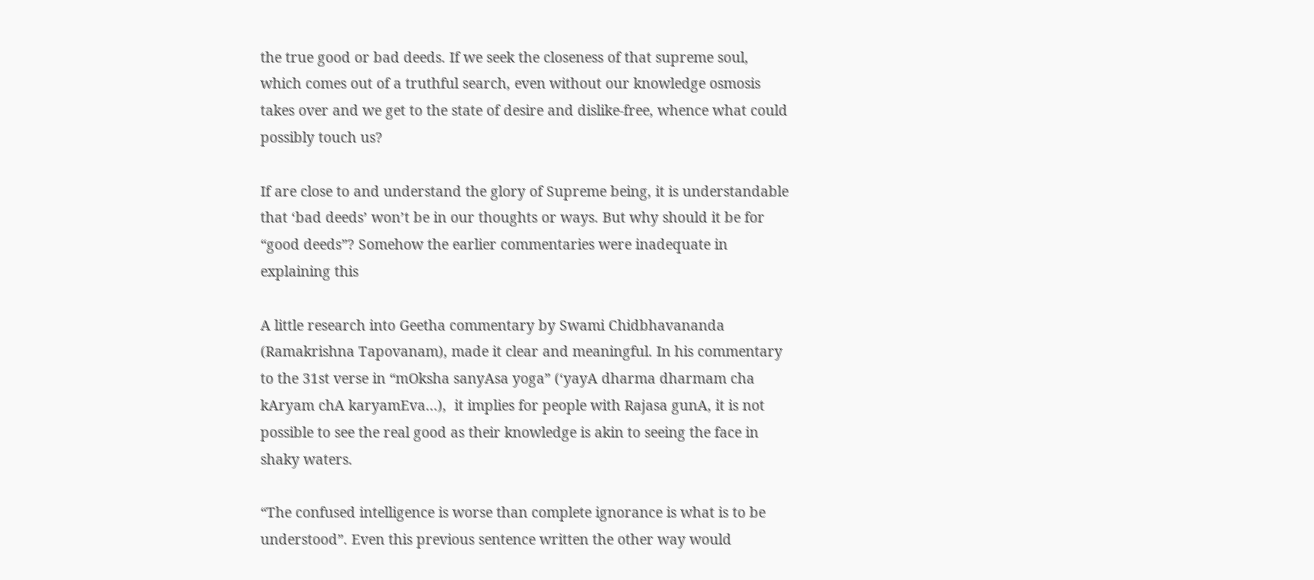the true good or bad deeds. If we seek the closeness of that supreme soul, which comes out of a truthful search, even without our knowledge osmosis takes over and we get to the state of desire and dislike-free, whence what could possibly touch us?

If are close to and understand the glory of Supreme being, it is understandable that ‘bad deeds’ won’t be in our thoughts or ways. But why should it be for “good deeds”? Somehow the earlier commentaries were inadequate in explaining this

A little research into Geetha commentary by Swami Chidbhavananda (Ramakrishna Tapovanam), made it clear and meaningful. In his commentary to the 31st verse in “mOksha sanyAsa yoga” (‘yayA dharma dharmam cha kAryam chA karyamEva…),  it implies for people with Rajasa gunA, it is not possible to see the real good as their knowledge is akin to seeing the face in shaky waters.

“The confused intelligence is worse than complete ignorance is what is to be understood”. Even this previous sentence written the other way would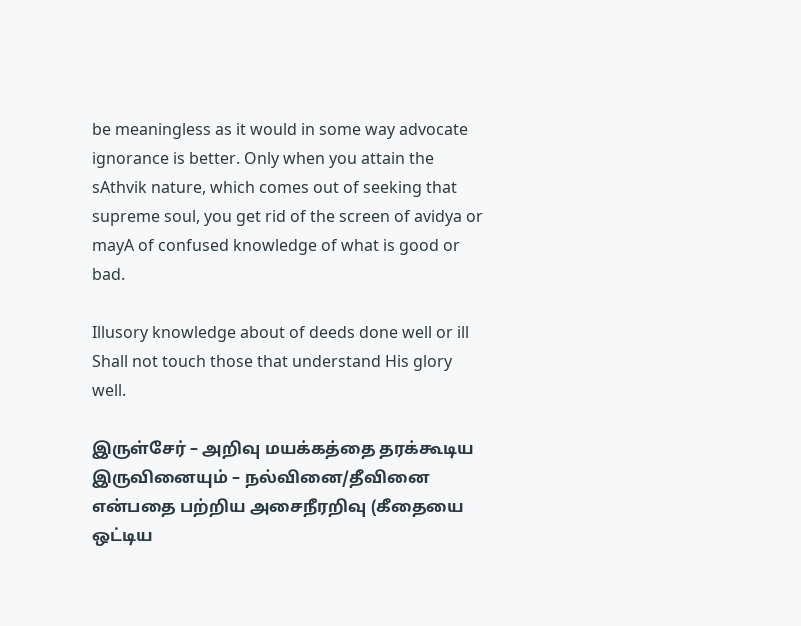be meaningless as it would in some way advocate ignorance is better. Only when you attain the sAthvik nature, which comes out of seeking that supreme soul, you get rid of the screen of avidya or mayA of confused knowledge of what is good or bad.

Illusory knowledge about of deeds done well or ill
Shall not touch those that understand His glory well.

இருள்சேர் – அறிவு மயக்கத்தை தரக்கூடிய
இருவினையும் – நல்வினை/தீவினை என்பதை பற்றிய அசைநீரறிவு (கீதையை ஒட்டிய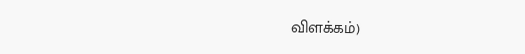விளக்கம்)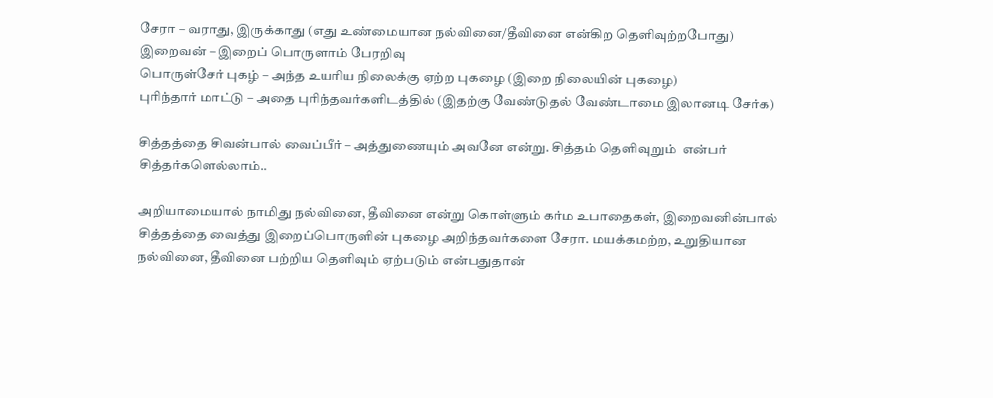சேரா – வராது, இருக்காது (எது உண்மையான நல்வினை/தீவினை என்கிற தெளிவுற்றபோது)
இறைவன் – இறைப் பொருளாம் பேரறிவு
பொருள்சேர் புகழ் – அந்த உயரிய நிலைக்கு ஏற்ற புகழை (இறை நிலையின் புகழை)
புரிந்தார் மாட்டு – அதை புரிந்தவர்களிடத்தில் (இதற்கு வேண்டுதல் வேண்டாமை இலானடி சேர்க)

சித்தத்தை சிவன்பால் வைப்பீர் – அத்துணையும் அவனே என்று. சித்தம் தெளிவுறும்  என்பர் சித்தர்களெல்லாம்..

அறியாமையால் நாமிது நல்வினை, தீவினை என்று கொள்ளும் கர்ம உபாதைகள், இறைவனின்பால் சித்தத்தை வைத்து இறைப்பொருளின் புகழை அறிந்தவர்களை சேரா. மயக்கமற்ற, உறுதியான நல்வினை, தீவினை பற்றிய தெளிவும் ஏற்படும் என்பதுதான்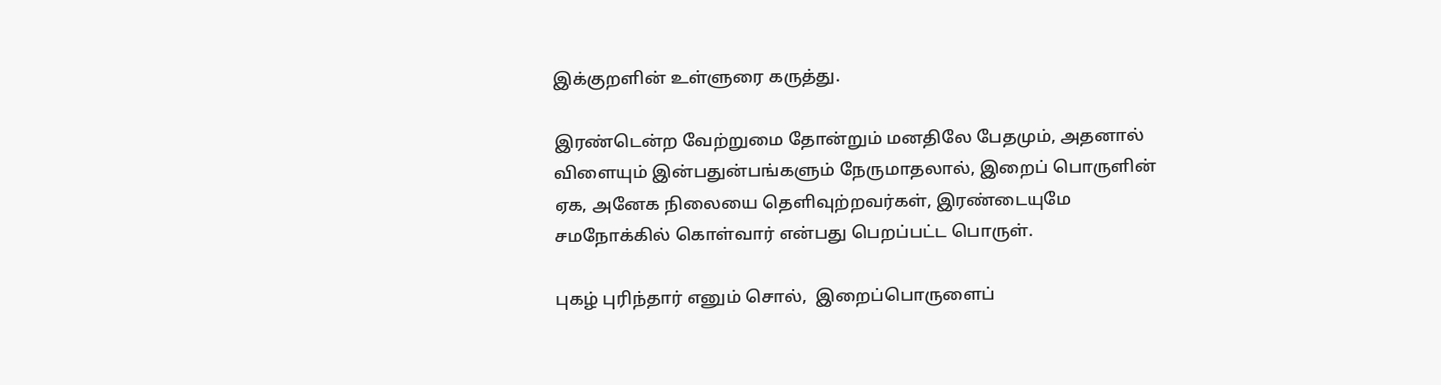இக்குறளின் உள்ளுரை கருத்து.

இரண்டென்ற வேற்றுமை தோன்றும் மனதிலே பேதமும், அதனால் விளையும் இன்பதுன்பங்களும் நேருமாதலால், இறைப் பொருளின் ஏக, அனேக நிலையை தெளிவுற்றவர்கள், இரண்டையுமே சமநோக்கில் கொள்வார் என்பது பெறப்பட்ட பொருள்.

புகழ் புரிந்தார் எனும் சொல்,  இறைப்பொருளைப்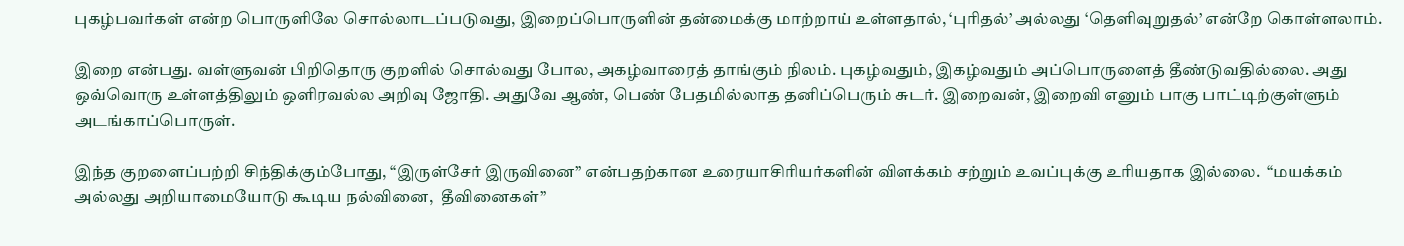புகழ்பவர்கள் என்ற பொருளிலே சொல்லாடப்படுவது, இறைப்பொருளின் தன்மைக்கு மாற்றாய் உள்ளதால், ‘புரிதல்’ அல்லது ‘தெளிவுறுதல்’ என்றே கொள்ளலாம்.

இறை என்பது. வள்ளுவன் பிறிதொரு குறளில் சொல்வது போல, அகழ்வாரைத் தாங்கும் நிலம். புகழ்வதும், இகழ்வதும் அப்பொருளைத் தீண்டுவதில்லை. அது ஒவ்வொரு உள்ளத்திலும் ஒளிரவல்ல அறிவு ஜோதி. அதுவே ஆண், பெண் பேதமில்லாத தனிப்பெரும் சுடர். இறைவன், இறைவி எனும் பாகு பாட்டிற்குள்ளும் அடங்காப்பொருள்.

இந்த குறளைப்பற்றி சிந்திக்கும்போது, “இருள்சேர் இருவினை” என்பதற்கான உரையாசிரியர்களின் விளக்கம் சற்றும் உவப்புக்கு உரியதாக இல்லை.  “மயக்கம் அல்லது அறியாமையோடு கூடிய நல்வினை,  தீவினைகள்”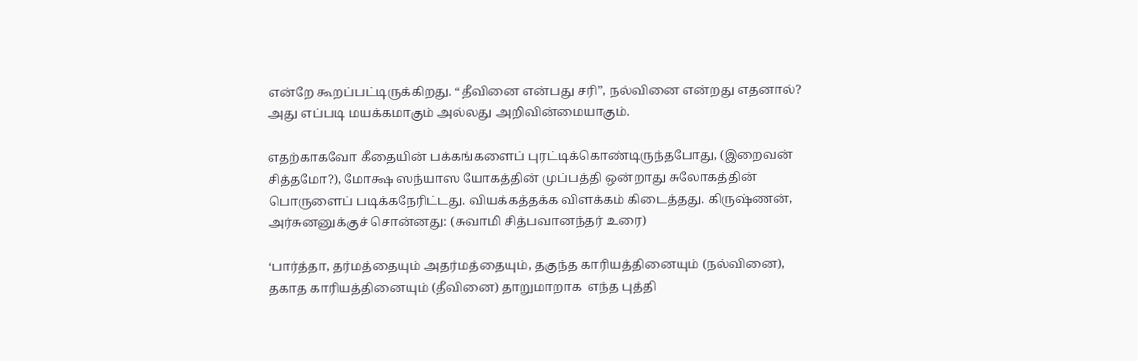என்றே கூறப்பட்டிருக்கிறது. “தீவினை என்பது சரி”, நல்வினை என்றது எதனால்? அது எப்படி மயக்கமாகும் அல்லது அறிவின்மையாகும்.

எதற்காகவோ கீதையின் பக்கங்களைப் புரட்டிக்கொண்டிருந்தபோது, (இறைவன் சித்தமோ?), மோக்ஷ ஸந்யாஸ யோகத்தின் முப்பத்தி ஒன்றாது சுலோகத்தின் பொருளைப் படிக்கநேரிட்டது. வியக்கத்தக்க விளக்கம் கிடைத்தது. கிருஷ்ணன், அர்சுனனுக்குச் சொன்னது: (சுவாமி சித்பவானந்தர் உரை)

‘பார்த்தா, தர்மத்தையும் அதர்மத்தையும், தகுந்த காரியத்தினையும் (நல்வினை), தகாத காரியத்தினையும் (தீவினை) தாறுமாறாக  எந்த புத்தி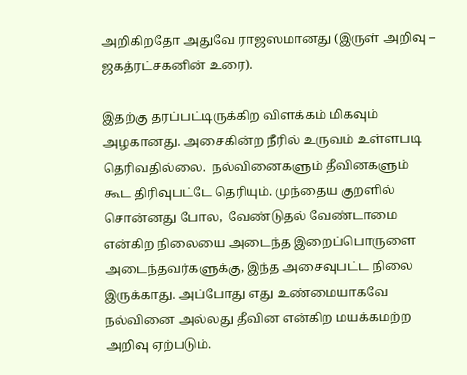அறிகிறதோ அதுவே ராஜஸமானது (இருள் அறிவு – ஜகத்ரட்சகனின் உரை).

இதற்கு தரப்பட்டிருக்கிற விளக்கம் மிகவும் அழகானது. அசைகின்ற நீரில் உருவம் உள்ளபடி தெரிவதில்லை.  நல்வினைகளும் தீவினகளும் கூட திரிவுபட்டே தெரியும். முந்தைய குறளில் சொன்னது போல,  வேண்டுதல் வேண்டாமை என்கிற நிலையை அடைந்த இறைப்பொருளை அடைந்தவர்களுக்கு, இந்த அசைவுபட்ட நிலை இருக்காது. அப்போது எது உண்மையாகவே நல்வினை அல்லது தீவின என்கிற மயக்கமற்ற அறிவு ஏற்படும்.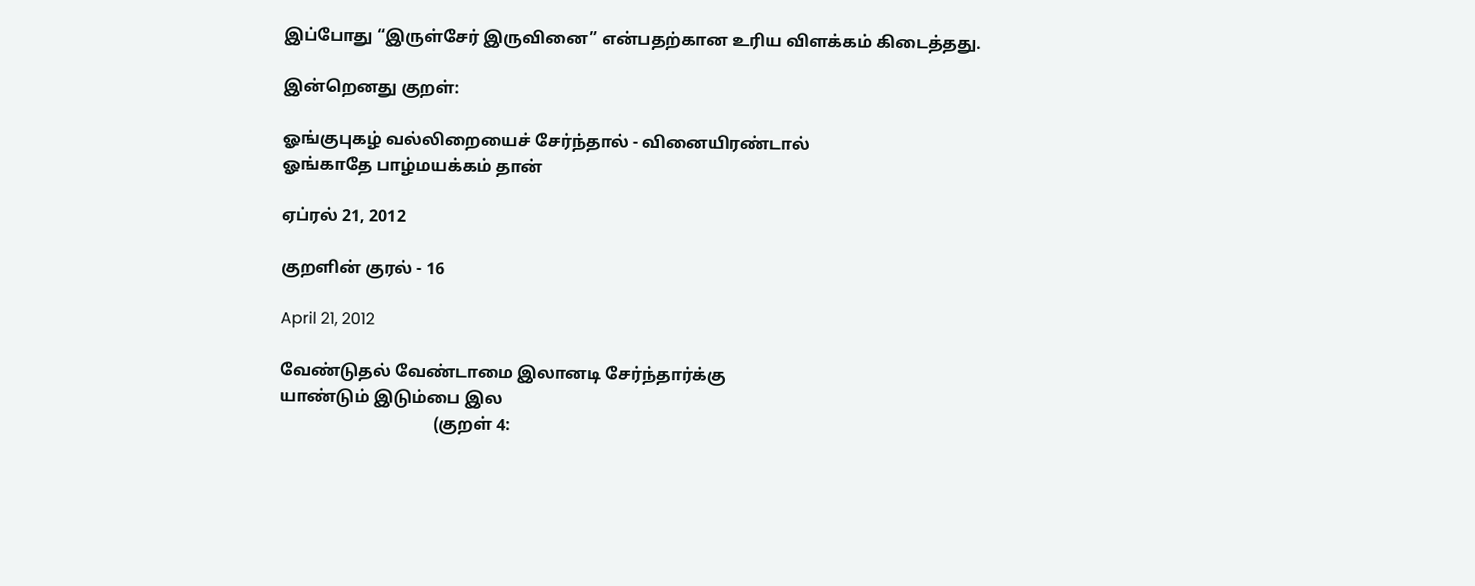இப்போது “இருள்சேர் இருவினை” என்பதற்கான உரிய விளக்கம் கிடைத்தது.

இன்றெனது குறள்:

ஓங்குபுகழ் வல்லிறையைச் சேர்ந்தால் - வினையிரண்டால்
ஓங்காதே பாழ்மயக்கம் தான்

ஏப்ரல் 21, 2012

குறளின் குரல் - 16

April 21, 2012

வேண்டுதல் வேண்டாமை இலானடி சேர்ந்தார்க்கு
யாண்டும் இடும்பை இல
                                     (குறள் 4: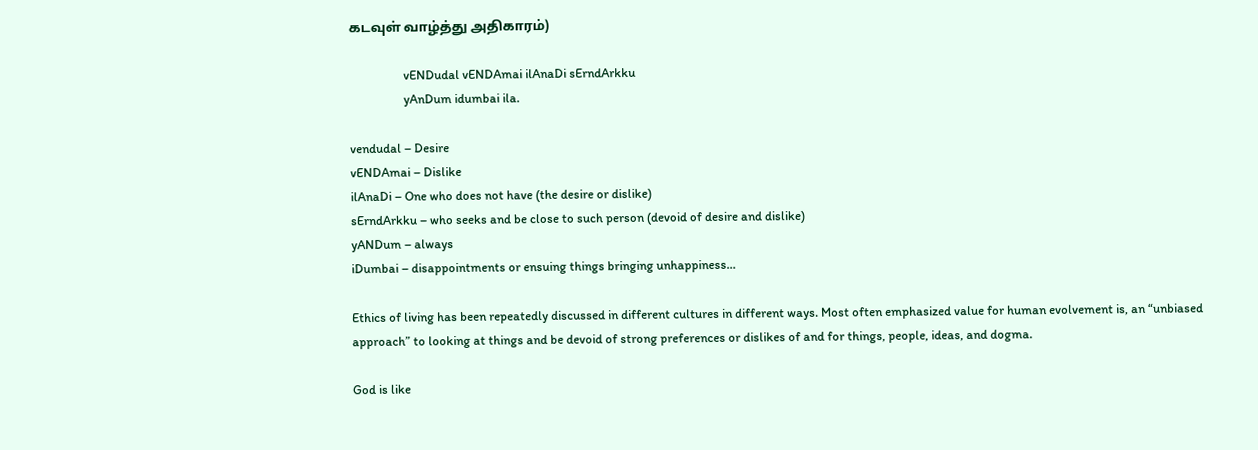கடவுள் வாழ்த்து அதிகாரம்)

                  vENDudal vENDAmai ilAnaDi sErndArkku
                  yAnDum idumbai ila.

vendudal – Desire
vENDAmai – Dislike
ilAnaDi – One who does not have (the desire or dislike)
sErndArkku – who seeks and be close to such person (devoid of desire and dislike)
yANDum – always
iDumbai – disappointments or ensuing things bringing unhappiness…

Ethics of living has been repeatedly discussed in different cultures in different ways. Most often emphasized value for human evolvement is, an “unbiased approach” to looking at things and be devoid of strong preferences or dislikes of and for things, people, ideas, and dogma.

God is like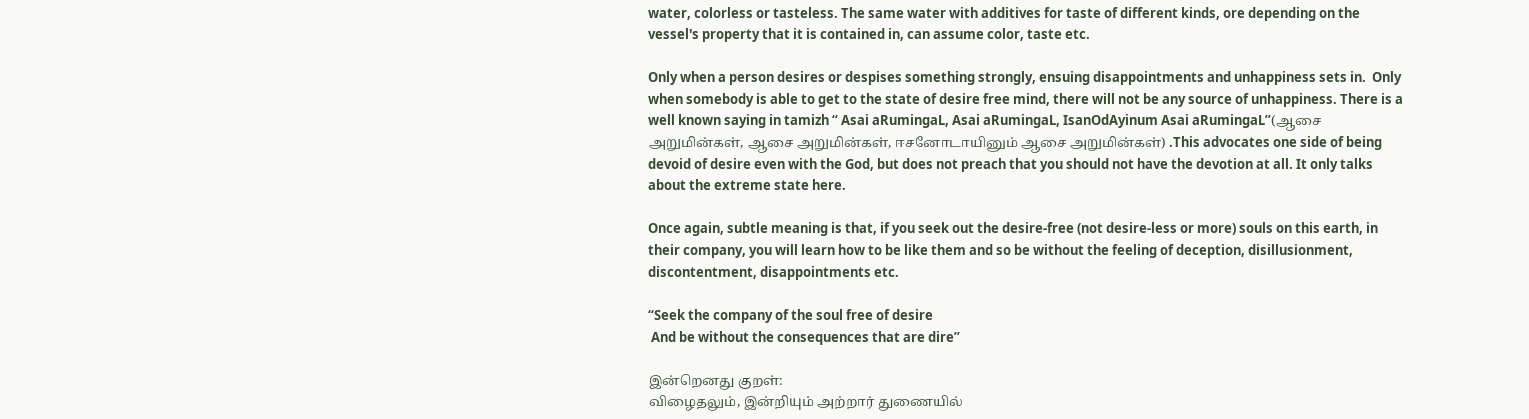water, colorless or tasteless. The same water with additives for taste of different kinds, ore depending on the vessel's property that it is contained in, can assume color, taste etc.

Only when a person desires or despises something strongly, ensuing disappointments and unhappiness sets in.  Only when somebody is able to get to the state of desire free mind, there will not be any source of unhappiness. There is a well known saying in tamizh “ Asai aRumingaL, Asai aRumingaL, IsanOdAyinum Asai aRumingaL”(ஆசை அறுமின்கள், ஆசை அறுமின்கள், ஈசனோடாயினும் ஆசை அறுமின்கள்) .This advocates one side of being devoid of desire even with the God, but does not preach that you should not have the devotion at all. It only talks about the extreme state here.

Once again, subtle meaning is that, if you seek out the desire-free (not desire-less or more) souls on this earth, in their company, you will learn how to be like them and so be without the feeling of deception, disillusionment, discontentment, disappointments etc.

“Seek the company of the soul free of desire
 And be without the consequences that are dire”

இன்றெனது குறள்:
விழைதலும், இன்றியும் அற்றார் துணையில்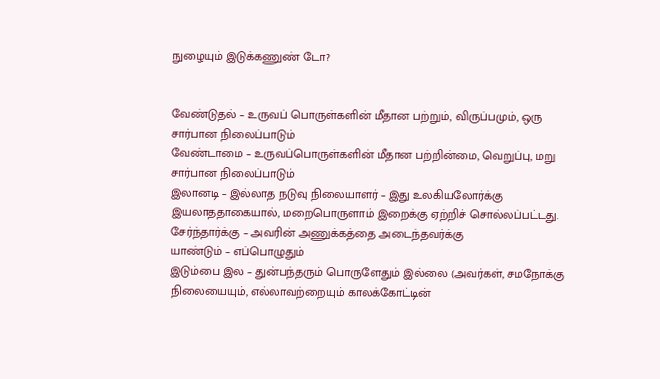நுழையும் இடுக்கணுண் டோ?


வேண்டுதல் – உருவப் பொருள்களின் மீதான பற்றும், விருப்பமும், ஒரு சார்பான நிலைப்பாடும்
வேண்டாமை – உருவப்பொருள்களின் மீதான பற்றின்மை, வெறுப்பு, மறு சார்பான நிலைப்பாடும்
இலானடி – இல்லாத நடுவு நிலையாளர் – இது உலகியலோர்க்கு இயலாததாகையால், மறைபொருளாம் இறைக்கு ஏற்றிச் சொல்லப்பட்டது.
சேர்ந்தார்க்கு – அவரின் அணுக்கத்தை அடைந்தவர்க்கு
யாண்டும் – எப்பொழுதும்
இடும்பை இல – துன்பந்தரும் பொருளேதும் இல்லை (அவர்கள், சமநோக்கு நிலையையும், எல்லாவற்றையும் காலக்கோட்டின்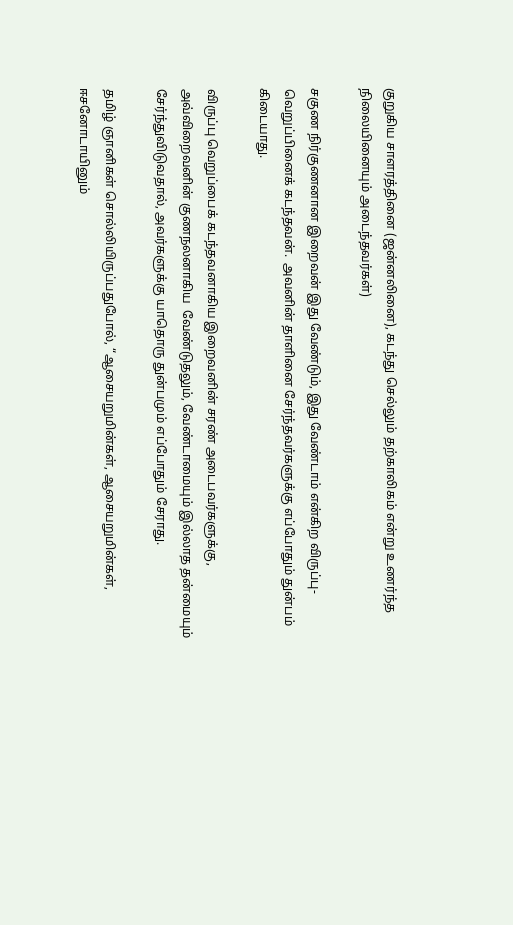குறுகிய சாளரத்தினை (ஜன்னலினை), கடந்து செல்லும் தற்காலிகம் என்று உணர்ந்த நிலையினையும் அடைந்தவர்கள்)

சகுண நிர்குணனான இறைவன் இது வேண்டும், இது வேண்டாம் என்கிற விருப்பு-வெறுப்பினைக் கடந்தவன்.  அவனின் தாளினை சேர்ந்தவர்களுக்கு எப்போதும் துன்பம் கிடையாது.

விருப்பு வெறுப்பைக் கடந்தவனாகிய இறைவனின் சரண் அடைபவர்களுக்கு, அவ்விறைவனின் குணநலனாகிய  வேண்டுதலும், வேண்டாமையும் இல்லாத தன்மையும் சேர்ந்துவிடுவதால், அவர்களுக்கு யாதொரு துன்பமும் எப்போதும் சேராது.

தமிழ் ஞானிகள் சொல்லியிருப்பதுபோல், “ஆசையறுமின்கள், ஆசையறுமின்கள், ஈசனோடாயினும்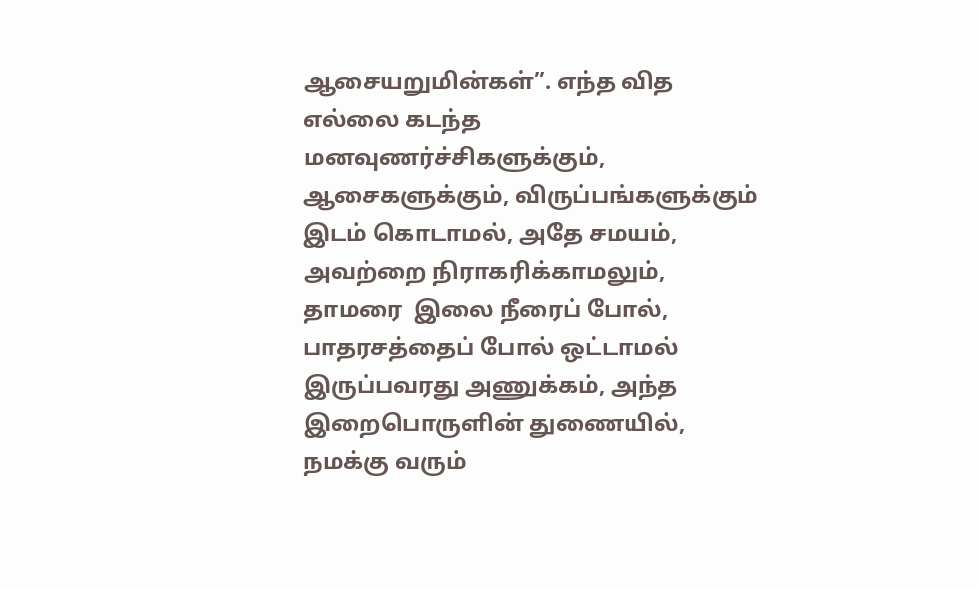ஆசையறுமின்கள்”. எந்த வித எல்லை கடந்த மனவுணர்ச்சிகளுக்கும், ஆசைகளுக்கும், விருப்பங்களுக்கும் இடம் கொடாமல், அதே சமயம், அவற்றை நிராகரிக்காமலும், தாமரை  இலை நீரைப் போல், பாதரசத்தைப் போல் ஒட்டாமல் இருப்பவரது அணுக்கம், அந்த இறைபொருளின் துணையில், நமக்கு வரும்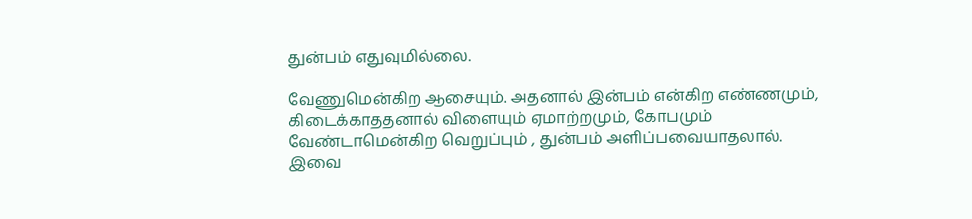துன்பம் எதுவுமில்லை.

வேணுமென்கிற ஆசையும். அதனால் இன்பம் என்கிற எண்ணமும், கிடைக்காததனால் விளையும் ஏமாற்றமும், கோபமும் வேண்டாமென்கிற வெறுப்பும் , துன்பம் அளிப்பவையாதலால். இவை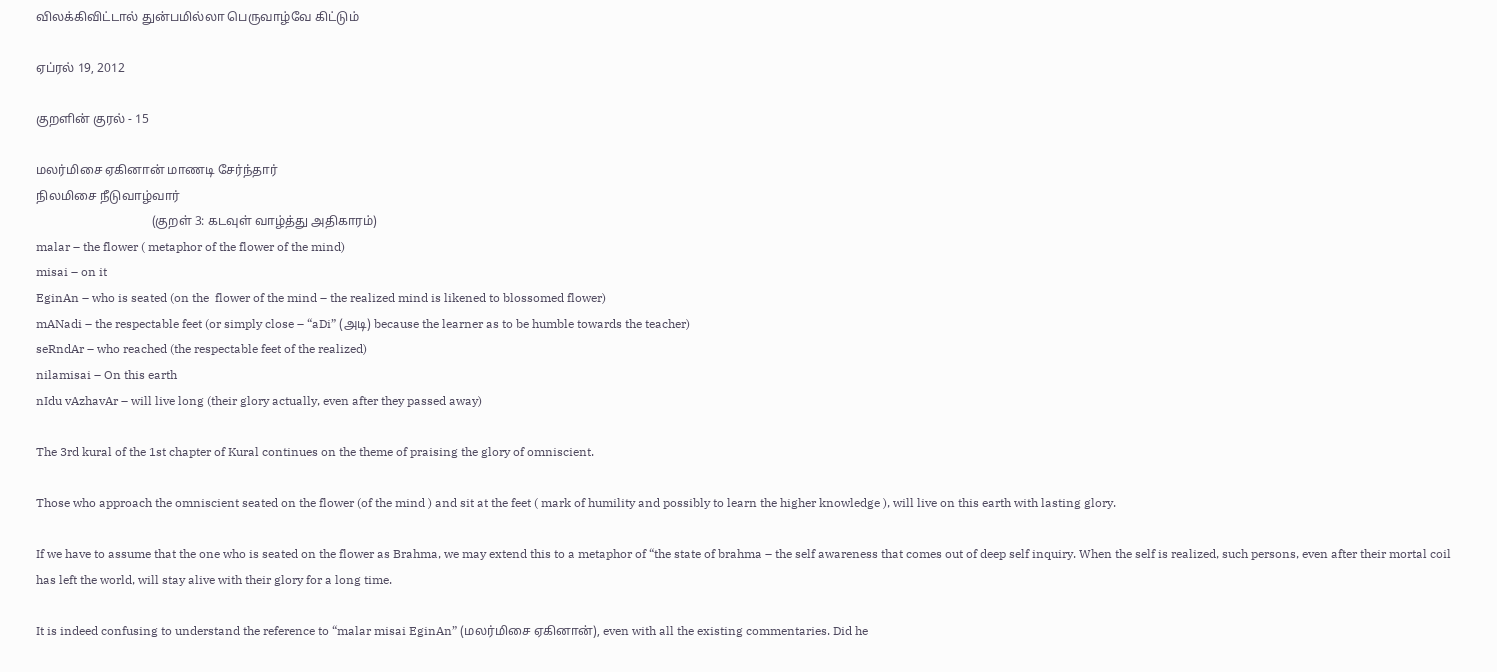விலக்கிவிட்டால் துன்பமில்லா பெருவாழ்வே கிட்டும்

ஏப்ரல் 19, 2012

குறளின் குரல் - 15

மலர்மிசை ஏகினான் மாணடி சேர்ந்தார்
நிலமிசை நீடுவாழ்வார்
                                     (குறள் 3: கடவுள் வாழ்த்து அதிகாரம்)
malar – the flower ( metaphor of the flower of the mind)
misai – on it
EginAn – who is seated (on the  flower of the mind – the realized mind is likened to blossomed flower)
mANadi – the respectable feet (or simply close – “aDi” (அடி) because the learner as to be humble towards the teacher)
seRndAr – who reached (the respectable feet of the realized)
nilamisai – On this earth
nIdu vAzhavAr – will live long (their glory actually, even after they passed away)

The 3rd kural of the 1st chapter of Kural continues on the theme of praising the glory of omniscient.

Those who approach the omniscient seated on the flower (of the mind ) and sit at the feet ( mark of humility and possibly to learn the higher knowledge ), will live on this earth with lasting glory.

If we have to assume that the one who is seated on the flower as Brahma, we may extend this to a metaphor of “the state of brahma – the self awareness that comes out of deep self inquiry. When the self is realized, such persons, even after their mortal coil has left the world, will stay alive with their glory for a long time.

It is indeed confusing to understand the reference to “malar misai EginAn” (மலர்மிசை ஏகினான்), even with all the existing commentaries. Did he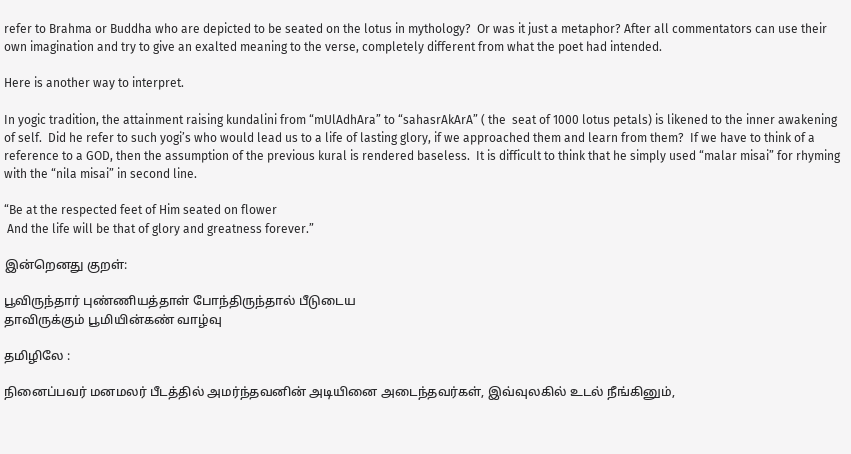refer to Brahma or Buddha who are depicted to be seated on the lotus in mythology?  Or was it just a metaphor? After all commentators can use their own imagination and try to give an exalted meaning to the verse, completely different from what the poet had intended.

Here is another way to interpret.

In yogic tradition, the attainment raising kundalini from “mUlAdhAra” to “sahasrAkArA” ( the  seat of 1000 lotus petals) is likened to the inner awakening of self.  Did he refer to such yogi’s who would lead us to a life of lasting glory, if we approached them and learn from them?  If we have to think of a reference to a GOD, then the assumption of the previous kural is rendered baseless.  It is difficult to think that he simply used “malar misai” for rhyming with the “nila misai” in second line.

“Be at the respected feet of Him seated on flower
 And the life will be that of glory and greatness forever.”

இன்றெனது குறள்:

பூவிருந்தார் புண்ணியத்தாள் போந்திருந்தால் பீடுடைய
தாவிருக்கும் பூமியின்கண் வாழ்வு

தமிழிலே :

நினைப்பவர் மனமலர் பீடத்தில் அமர்ந்தவனின் அடியினை அடைந்தவர்கள், இவ்வுலகில் உடல் நீங்கினும்,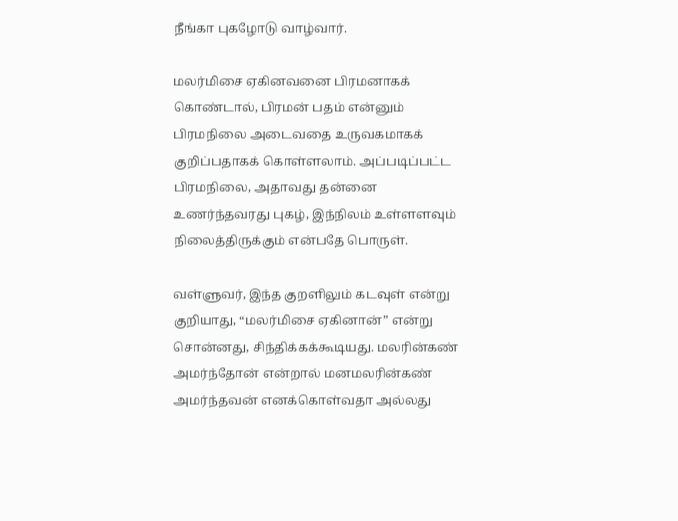நீங்கா புகழோடு வாழ்வார்.

மலர்மிசை ஏகினவனை பிரமனாகக் கொண்டால், பிரமன் பதம் என்னும் பிரமநிலை அடைவதை உருவகமாகக் குறிப்பதாகக் கொள்ளலாம். அப்படிப்பட்ட பிரமநிலை, அதாவது தன்னை உணர்ந்தவரது புகழ், இந்நிலம் உள்ளளவும் நிலைத்திருக்கும் என்பதே பொருள்.

வள்ளுவர், இந்த குறளிலும் கடவுள் என்று குறியாது, “மலர்மிசை ஏகினான்” என்று சொன்னது, சிந்திக்கக்கூடியது. மலரின்கண் அமர்ந்தோன் என்றால் மனமலரின்கண் அமர்ந்தவன் எனக்கொள்வதா அல்லது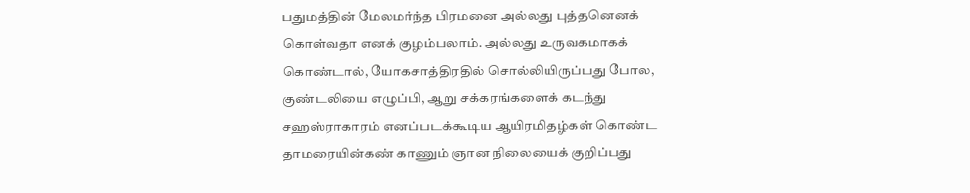பதுமத்தின் மேலமர்ந்த பிரமனை அல்லது புத்தனெனக் கொள்வதா எனக் குழம்பலாம். அல்லது உருவகமாகக் கொண்டால், யோகசாத்திரதில் சொல்லியிருப்பது போல, குண்டலியை எழுப்பி, ஆறு சக்கரங்களைக் கடந்து சஹஸ்ராகாரம் எனப்படக்கூடிய ஆயிரமிதழ்கள் கொண்ட தாமரையின்கண் காணும் ஞான நிலையைக் குறிப்பது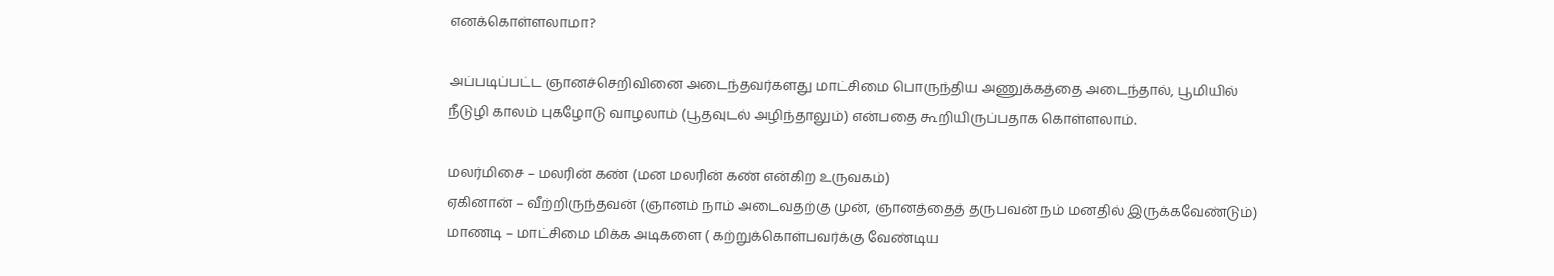எனக்கொள்ளலாமா?

அப்படிப்பட்ட ஞானச்செறிவினை அடைந்தவர்களது மாட்சிமை பொருந்திய அணுக்கத்தை அடைந்தால், பூமியில் நீடுழி காலம் புகழோடு வாழலாம் (பூதவுடல் அழிந்தாலும்) என்பதை கூறியிருப்பதாக கொள்ளலாம்.

மலர்மிசை – மலரின் கண் (மன மலரின் கண் என்கிற உருவகம்)
ஏகினான் – வீற்றிருந்தவன் (ஞானம் நாம் அடைவதற்கு முன், ஞானத்தைத் தருபவன் நம் மனதில் இருக்கவேண்டும்)
மாணடி – மாட்சிமை மிக்க அடிகளை ( கற்றுக்கொள்பவர்க்கு வேண்டிய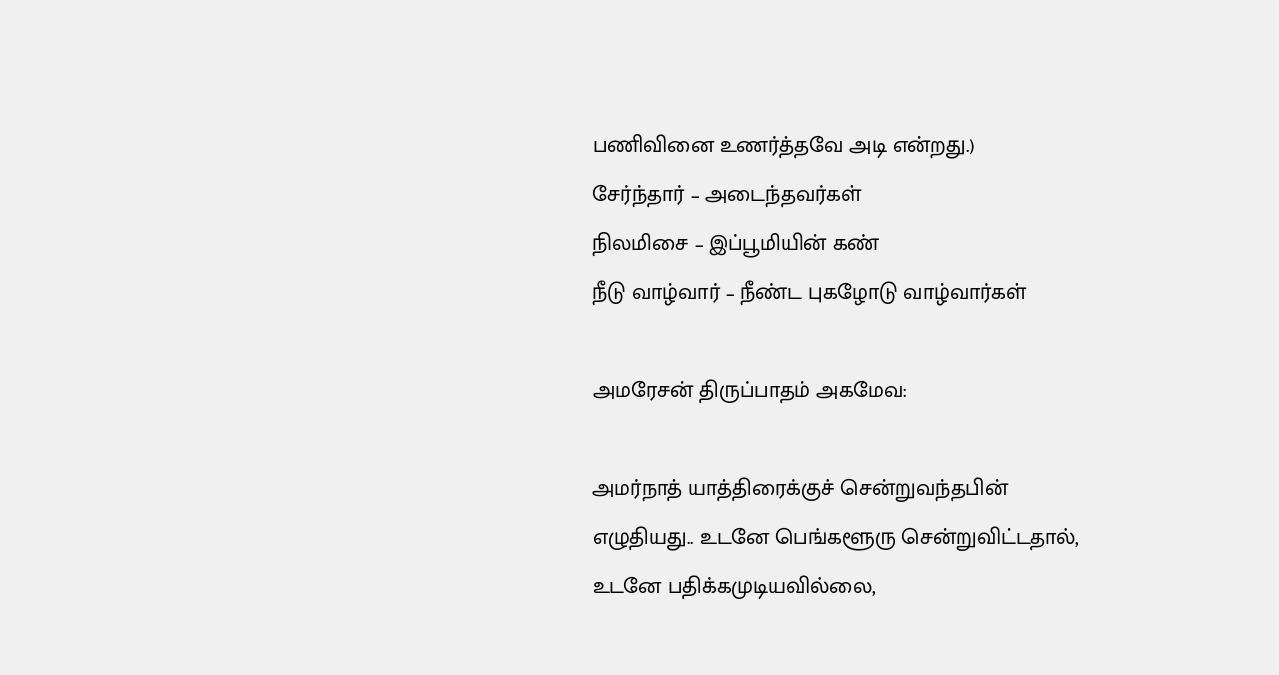பணிவினை உணர்த்தவே அடி என்றது.)
சேர்ந்தார் – அடைந்தவர்கள்
நிலமிசை – இப்பூமியின் கண்
நீடு வாழ்வார் – நீண்ட புகழோடு வாழ்வார்கள்

அமரேசன் திருப்பாதம் அகமேவ:

அமர்நாத் யாத்திரைக்குச் சென்றுவந்தபின் எழுதியது.. உடனே பெங்களூரு சென்றுவிட்டதால், உடனே பதிக்கமுடியவில்லை,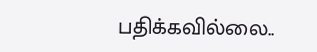பதிக்கவில்லை..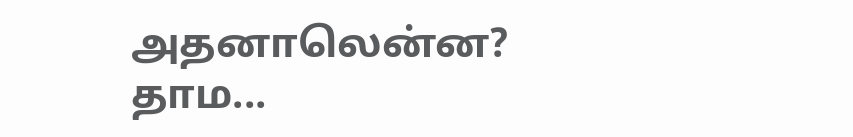அதனாலென்ன? தாம...